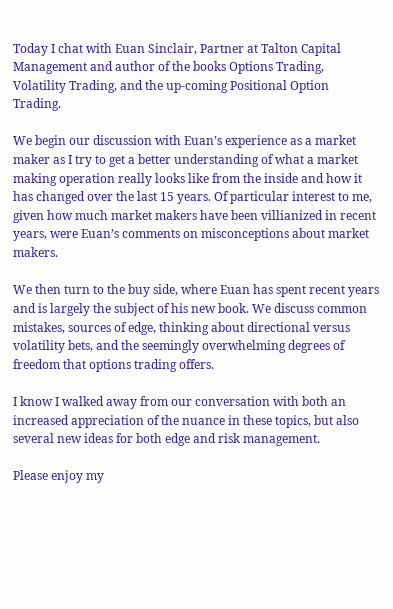Today I chat with Euan Sinclair, Partner at Talton Capital Management and author of the books Options Trading, Volatility Trading, and the up-coming Positional Option Trading.

We begin our discussion with Euan’s experience as a market maker as I try to get a better understanding of what a market making operation really looks like from the inside and how it has changed over the last 15 years. Of particular interest to me, given how much market makers have been villianized in recent years, were Euan’s comments on misconceptions about market makers.

We then turn to the buy side, where Euan has spent recent years and is largely the subject of his new book. We discuss common mistakes, sources of edge, thinking about directional versus volatility bets, and the seemingly overwhelming degrees of freedom that options trading offers.

I know I walked away from our conversation with both an increased appreciation of the nuance in these topics, but also several new ideas for both edge and risk management.

Please enjoy my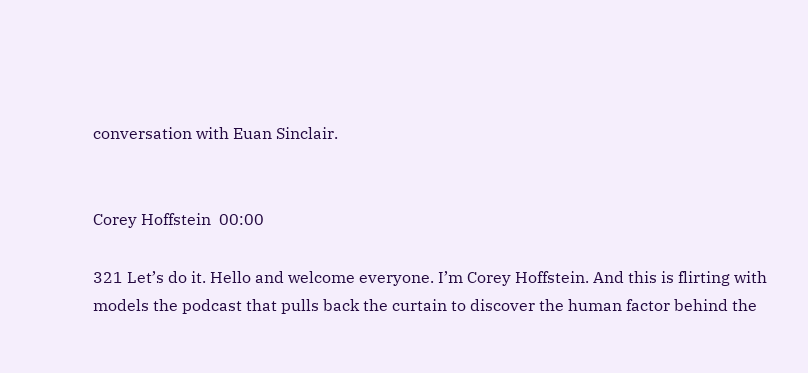conversation with Euan Sinclair.


Corey Hoffstein  00:00

321 Let’s do it. Hello and welcome everyone. I’m Corey Hoffstein. And this is flirting with models the podcast that pulls back the curtain to discover the human factor behind the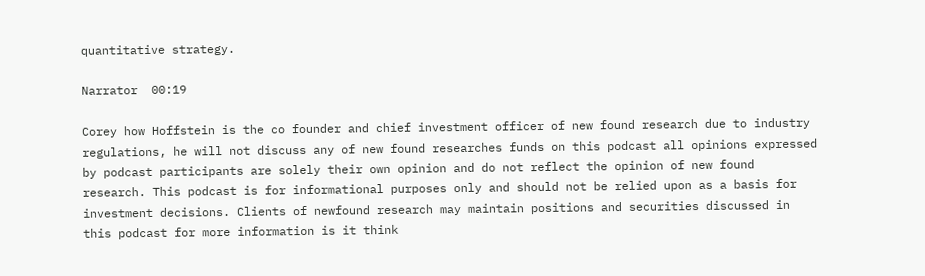quantitative strategy.

Narrator  00:19

Corey how Hoffstein is the co founder and chief investment officer of new found research due to industry regulations, he will not discuss any of new found researches funds on this podcast all opinions expressed by podcast participants are solely their own opinion and do not reflect the opinion of new found research. This podcast is for informational purposes only and should not be relied upon as a basis for investment decisions. Clients of newfound research may maintain positions and securities discussed in this podcast for more information is it think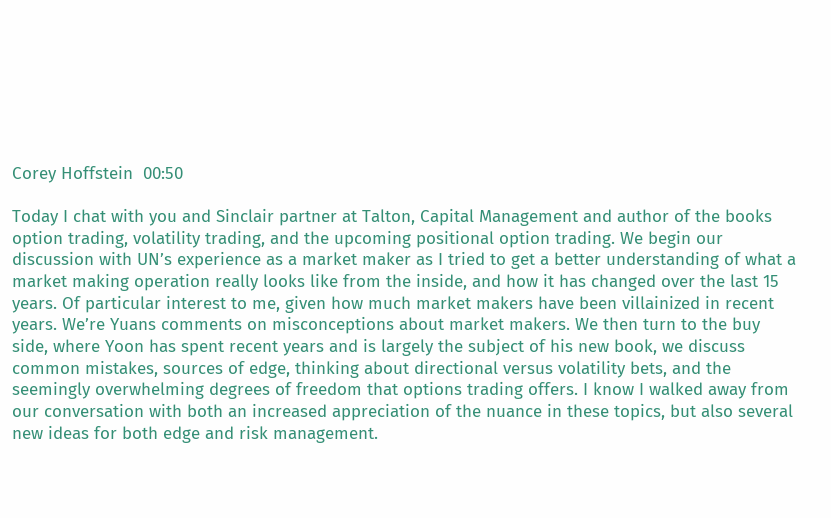Corey Hoffstein  00:50

Today I chat with you and Sinclair partner at Talton, Capital Management and author of the books option trading, volatility trading, and the upcoming positional option trading. We begin our discussion with UN’s experience as a market maker as I tried to get a better understanding of what a market making operation really looks like from the inside, and how it has changed over the last 15 years. Of particular interest to me, given how much market makers have been villainized in recent years. We’re Yuans comments on misconceptions about market makers. We then turn to the buy side, where Yoon has spent recent years and is largely the subject of his new book, we discuss common mistakes, sources of edge, thinking about directional versus volatility bets, and the seemingly overwhelming degrees of freedom that options trading offers. I know I walked away from our conversation with both an increased appreciation of the nuance in these topics, but also several new ideas for both edge and risk management.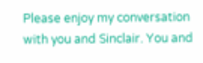Please enjoy my conversation with you and Sinclair. You and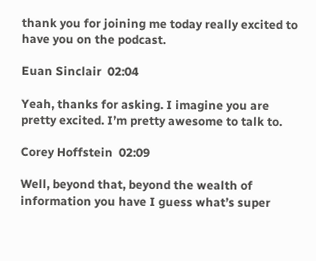thank you for joining me today really excited to have you on the podcast.

Euan Sinclair  02:04

Yeah, thanks for asking. I imagine you are pretty excited. I’m pretty awesome to talk to.

Corey Hoffstein  02:09

Well, beyond that, beyond the wealth of information you have I guess what’s super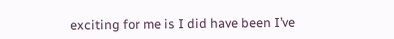exciting for me is I did have been I’ve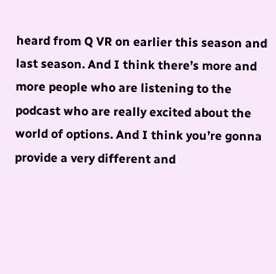heard from Q VR on earlier this season and last season. And I think there’s more and more people who are listening to the podcast who are really excited about the world of options. And I think you’re gonna provide a very different and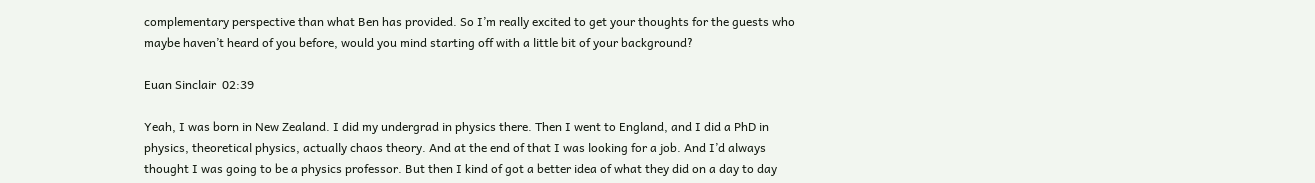complementary perspective than what Ben has provided. So I’m really excited to get your thoughts for the guests who maybe haven’t heard of you before, would you mind starting off with a little bit of your background?

Euan Sinclair  02:39

Yeah, I was born in New Zealand. I did my undergrad in physics there. Then I went to England, and I did a PhD in physics, theoretical physics, actually chaos theory. And at the end of that I was looking for a job. And I’d always thought I was going to be a physics professor. But then I kind of got a better idea of what they did on a day to day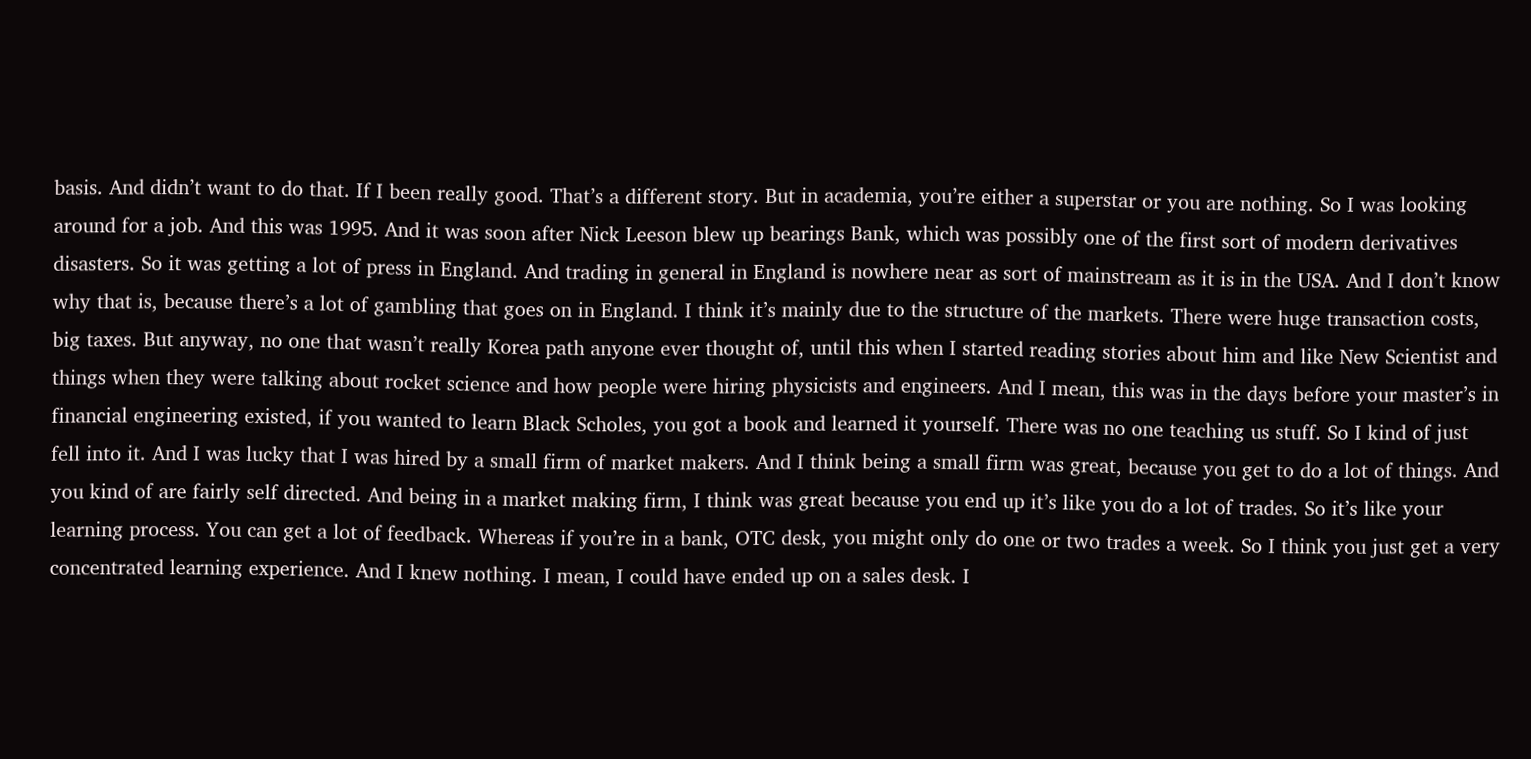basis. And didn’t want to do that. If I been really good. That’s a different story. But in academia, you’re either a superstar or you are nothing. So I was looking around for a job. And this was 1995. And it was soon after Nick Leeson blew up bearings Bank, which was possibly one of the first sort of modern derivatives disasters. So it was getting a lot of press in England. And trading in general in England is nowhere near as sort of mainstream as it is in the USA. And I don’t know why that is, because there’s a lot of gambling that goes on in England. I think it’s mainly due to the structure of the markets. There were huge transaction costs, big taxes. But anyway, no one that wasn’t really Korea path anyone ever thought of, until this when I started reading stories about him and like New Scientist and things when they were talking about rocket science and how people were hiring physicists and engineers. And I mean, this was in the days before your master’s in financial engineering existed, if you wanted to learn Black Scholes, you got a book and learned it yourself. There was no one teaching us stuff. So I kind of just fell into it. And I was lucky that I was hired by a small firm of market makers. And I think being a small firm was great, because you get to do a lot of things. And you kind of are fairly self directed. And being in a market making firm, I think was great because you end up it’s like you do a lot of trades. So it’s like your learning process. You can get a lot of feedback. Whereas if you’re in a bank, OTC desk, you might only do one or two trades a week. So I think you just get a very concentrated learning experience. And I knew nothing. I mean, I could have ended up on a sales desk. I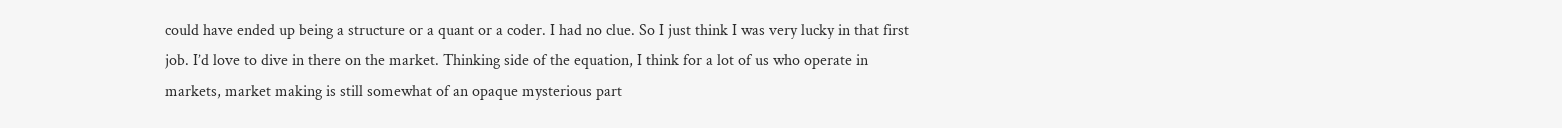could have ended up being a structure or a quant or a coder. I had no clue. So I just think I was very lucky in that first job. I’d love to dive in there on the market. Thinking side of the equation, I think for a lot of us who operate in markets, market making is still somewhat of an opaque mysterious part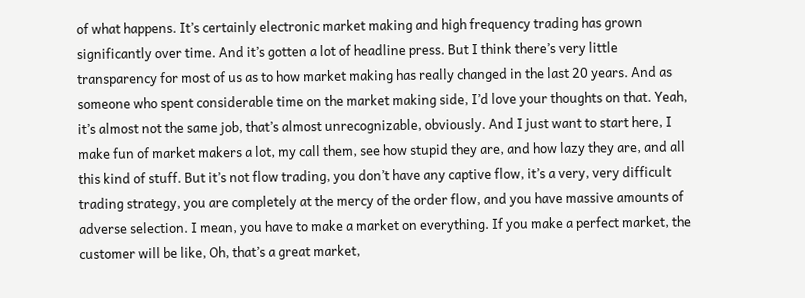of what happens. It’s certainly electronic market making and high frequency trading has grown significantly over time. And it’s gotten a lot of headline press. But I think there’s very little transparency for most of us as to how market making has really changed in the last 20 years. And as someone who spent considerable time on the market making side, I’d love your thoughts on that. Yeah, it’s almost not the same job, that’s almost unrecognizable, obviously. And I just want to start here, I make fun of market makers a lot, my call them, see how stupid they are, and how lazy they are, and all this kind of stuff. But it’s not flow trading, you don’t have any captive flow, it’s a very, very difficult trading strategy, you are completely at the mercy of the order flow, and you have massive amounts of adverse selection. I mean, you have to make a market on everything. If you make a perfect market, the customer will be like, Oh, that’s a great market,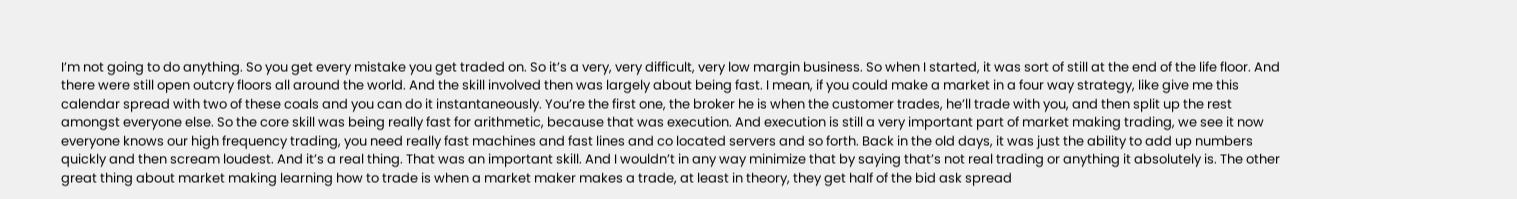I’m not going to do anything. So you get every mistake you get traded on. So it’s a very, very difficult, very low margin business. So when I started, it was sort of still at the end of the life floor. And there were still open outcry floors all around the world. And the skill involved then was largely about being fast. I mean, if you could make a market in a four way strategy, like give me this calendar spread with two of these coals and you can do it instantaneously. You’re the first one, the broker he is when the customer trades, he’ll trade with you, and then split up the rest amongst everyone else. So the core skill was being really fast for arithmetic, because that was execution. And execution is still a very important part of market making trading, we see it now everyone knows our high frequency trading, you need really fast machines and fast lines and co located servers and so forth. Back in the old days, it was just the ability to add up numbers quickly and then scream loudest. And it’s a real thing. That was an important skill. And I wouldn’t in any way minimize that by saying that’s not real trading or anything it absolutely is. The other great thing about market making learning how to trade is when a market maker makes a trade, at least in theory, they get half of the bid ask spread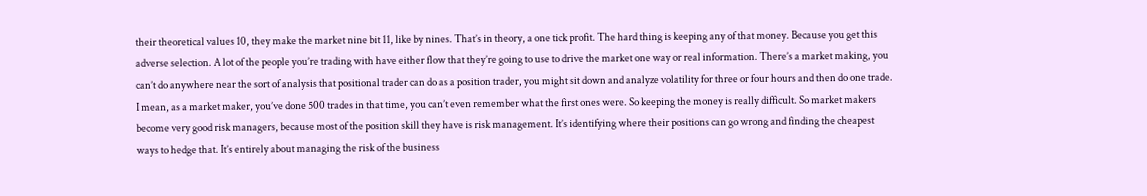their theoretical values 10, they make the market nine bit 11, like by nines. That’s in theory, a one tick profit. The hard thing is keeping any of that money. Because you get this adverse selection. A lot of the people you’re trading with have either flow that they’re going to use to drive the market one way or real information. There’s a market making, you can’t do anywhere near the sort of analysis that positional trader can do as a position trader, you might sit down and analyze volatility for three or four hours and then do one trade. I mean, as a market maker, you’ve done 500 trades in that time, you can’t even remember what the first ones were. So keeping the money is really difficult. So market makers become very good risk managers, because most of the position skill they have is risk management. It’s identifying where their positions can go wrong and finding the cheapest ways to hedge that. It’s entirely about managing the risk of the business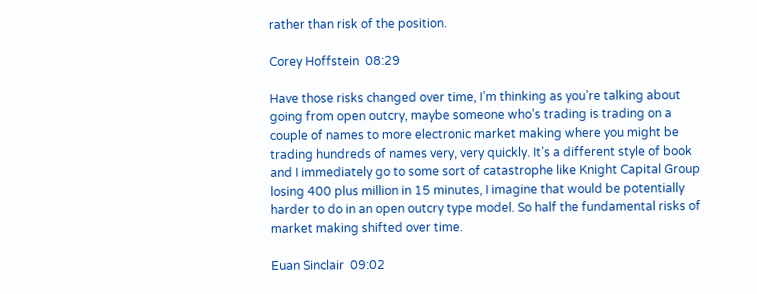rather than risk of the position.

Corey Hoffstein  08:29

Have those risks changed over time, I’m thinking as you’re talking about going from open outcry, maybe someone who’s trading is trading on a couple of names to more electronic market making where you might be trading hundreds of names very, very quickly. It’s a different style of book and I immediately go to some sort of catastrophe like Knight Capital Group losing 400 plus million in 15 minutes, I imagine that would be potentially harder to do in an open outcry type model. So half the fundamental risks of market making shifted over time.

Euan Sinclair  09:02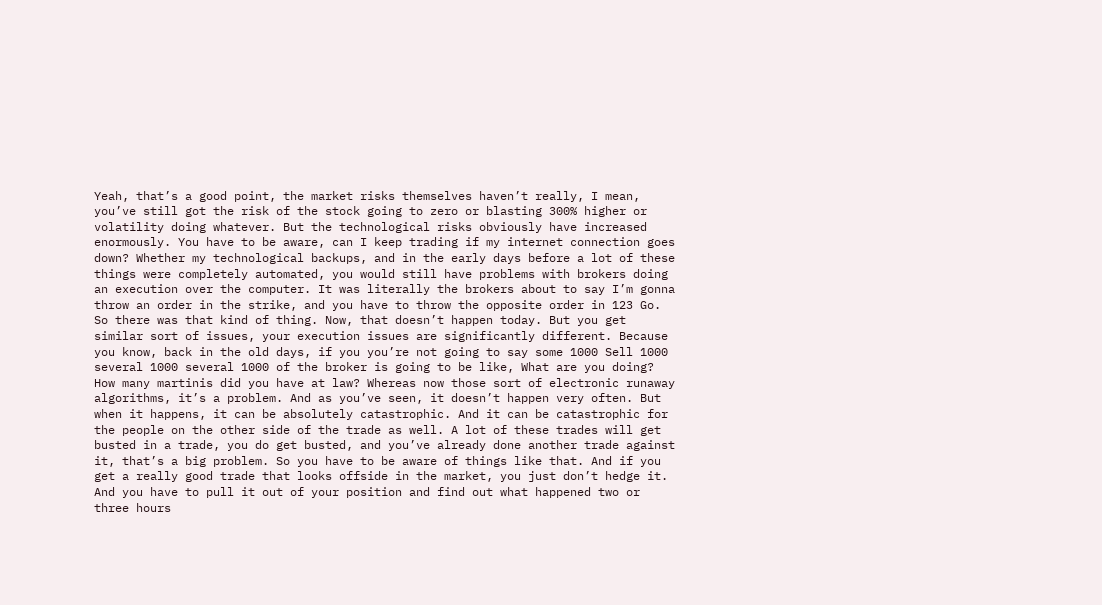Yeah, that’s a good point, the market risks themselves haven’t really, I mean, you’ve still got the risk of the stock going to zero or blasting 300% higher or volatility doing whatever. But the technological risks obviously have increased enormously. You have to be aware, can I keep trading if my internet connection goes down? Whether my technological backups, and in the early days before a lot of these things were completely automated, you would still have problems with brokers doing an execution over the computer. It was literally the brokers about to say I’m gonna throw an order in the strike, and you have to throw the opposite order in 123 Go. So there was that kind of thing. Now, that doesn’t happen today. But you get similar sort of issues, your execution issues are significantly different. Because you know, back in the old days, if you you’re not going to say some 1000 Sell 1000 several 1000 several 1000 of the broker is going to be like, What are you doing? How many martinis did you have at law? Whereas now those sort of electronic runaway algorithms, it’s a problem. And as you’ve seen, it doesn’t happen very often. But when it happens, it can be absolutely catastrophic. And it can be catastrophic for the people on the other side of the trade as well. A lot of these trades will get busted in a trade, you do get busted, and you’ve already done another trade against it, that’s a big problem. So you have to be aware of things like that. And if you get a really good trade that looks offside in the market, you just don’t hedge it. And you have to pull it out of your position and find out what happened two or three hours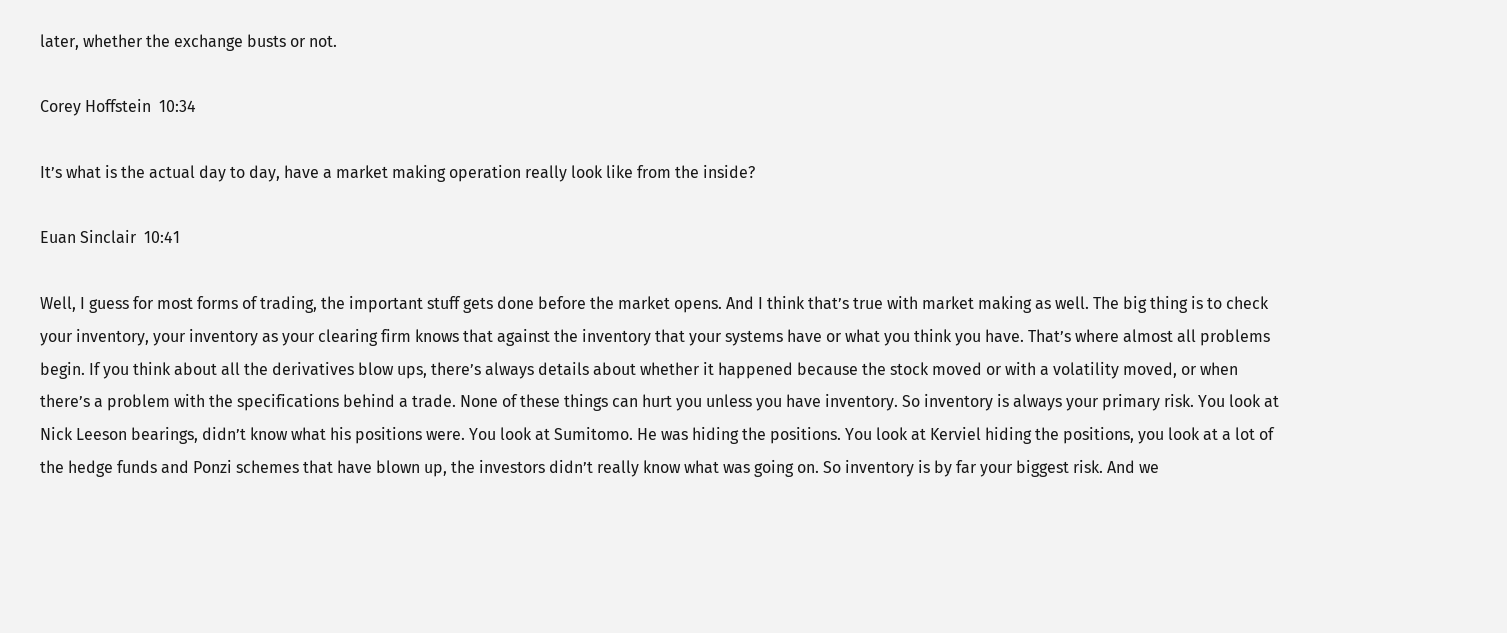later, whether the exchange busts or not.

Corey Hoffstein  10:34

It’s what is the actual day to day, have a market making operation really look like from the inside?

Euan Sinclair  10:41

Well, I guess for most forms of trading, the important stuff gets done before the market opens. And I think that’s true with market making as well. The big thing is to check your inventory, your inventory as your clearing firm knows that against the inventory that your systems have or what you think you have. That’s where almost all problems begin. If you think about all the derivatives blow ups, there’s always details about whether it happened because the stock moved or with a volatility moved, or when there’s a problem with the specifications behind a trade. None of these things can hurt you unless you have inventory. So inventory is always your primary risk. You look at Nick Leeson bearings, didn’t know what his positions were. You look at Sumitomo. He was hiding the positions. You look at Kerviel hiding the positions, you look at a lot of the hedge funds and Ponzi schemes that have blown up, the investors didn’t really know what was going on. So inventory is by far your biggest risk. And we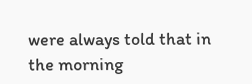were always told that in the morning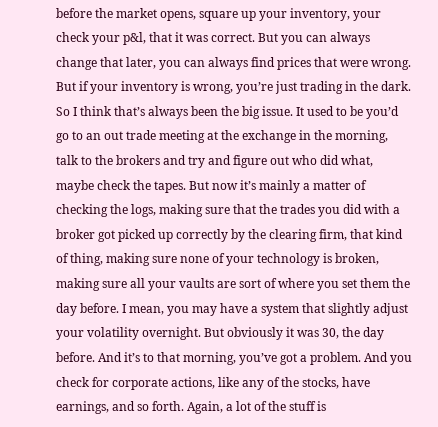before the market opens, square up your inventory, your check your p&l, that it was correct. But you can always change that later, you can always find prices that were wrong. But if your inventory is wrong, you’re just trading in the dark. So I think that’s always been the big issue. It used to be you’d go to an out trade meeting at the exchange in the morning, talk to the brokers and try and figure out who did what, maybe check the tapes. But now it’s mainly a matter of checking the logs, making sure that the trades you did with a broker got picked up correctly by the clearing firm, that kind of thing, making sure none of your technology is broken, making sure all your vaults are sort of where you set them the day before. I mean, you may have a system that slightly adjust your volatility overnight. But obviously it was 30, the day before. And it’s to that morning, you’ve got a problem. And you check for corporate actions, like any of the stocks, have earnings, and so forth. Again, a lot of the stuff is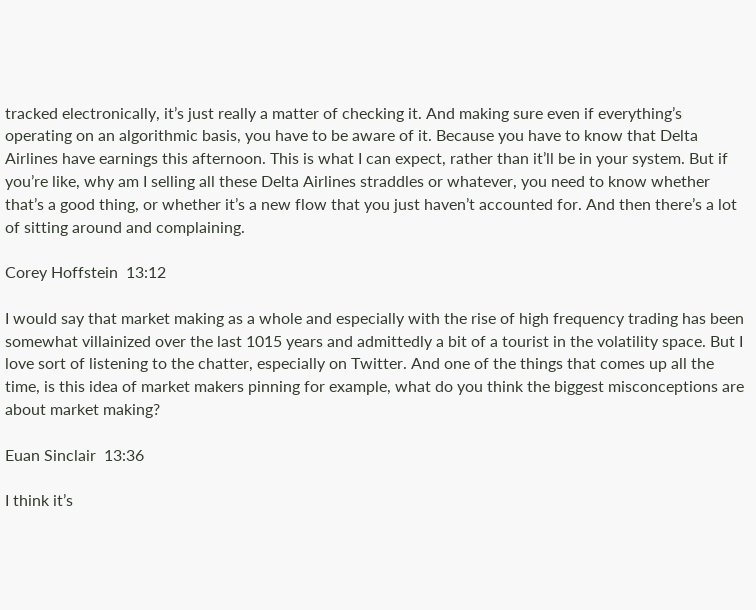tracked electronically, it’s just really a matter of checking it. And making sure even if everything’s operating on an algorithmic basis, you have to be aware of it. Because you have to know that Delta Airlines have earnings this afternoon. This is what I can expect, rather than it’ll be in your system. But if you’re like, why am I selling all these Delta Airlines straddles or whatever, you need to know whether that’s a good thing, or whether it’s a new flow that you just haven’t accounted for. And then there’s a lot of sitting around and complaining.

Corey Hoffstein  13:12

I would say that market making as a whole and especially with the rise of high frequency trading has been somewhat villainized over the last 1015 years and admittedly a bit of a tourist in the volatility space. But I love sort of listening to the chatter, especially on Twitter. And one of the things that comes up all the time, is this idea of market makers pinning for example, what do you think the biggest misconceptions are about market making?

Euan Sinclair  13:36

I think it’s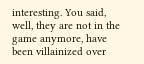interesting. You said, well, they are not in the game anymore, have been villainized over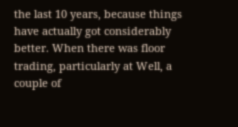the last 10 years, because things have actually got considerably better. When there was floor trading, particularly at Well, a couple of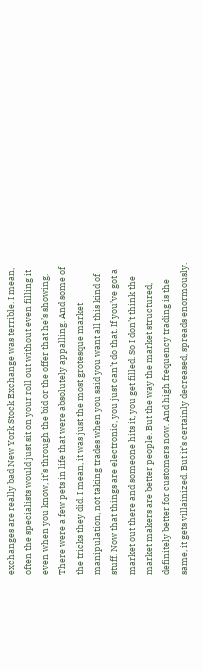exchanges are really bad New York Stock Exchange was terrible. I mean, often the specialists would just sit on your roll out without even filling it even when you know, it’s through the bid or the offer that he’s showing. There were a few pets in life that were absolutely appalling. And some of the tricks they did. I mean, it was just the most grotesque market manipulation, not taking trades when you said you want all this kind of stuff. Now that things are electronic, you just can’t do that. If you’ve got a market out there and someone hits it, you get filled. So I don’t think the market makers are better people. But the way the market structured, definitely better for customers now. And high frequency trading is the same, it gets villainized. But it’s certainly decreased, spreads enormously.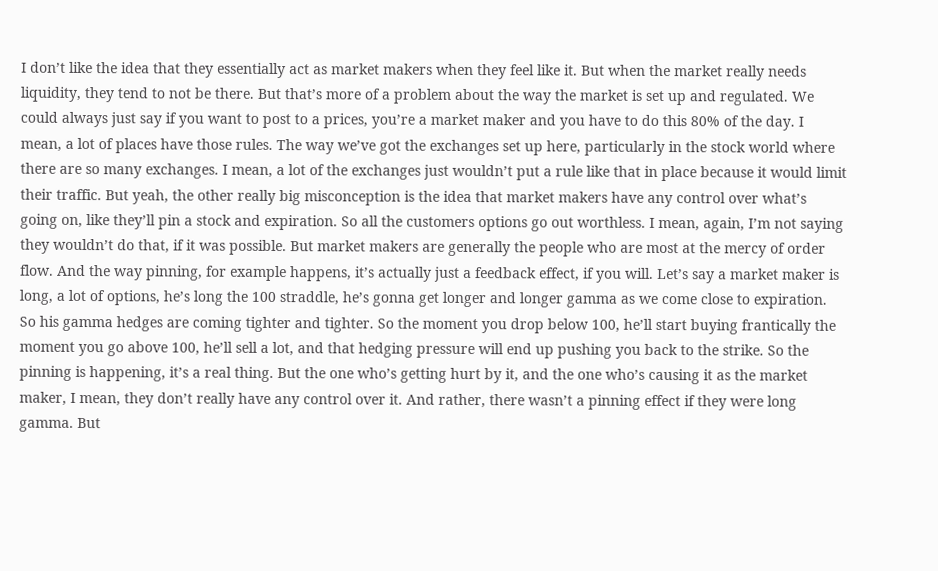I don’t like the idea that they essentially act as market makers when they feel like it. But when the market really needs liquidity, they tend to not be there. But that’s more of a problem about the way the market is set up and regulated. We could always just say if you want to post to a prices, you’re a market maker and you have to do this 80% of the day. I mean, a lot of places have those rules. The way we’ve got the exchanges set up here, particularly in the stock world where there are so many exchanges. I mean, a lot of the exchanges just wouldn’t put a rule like that in place because it would limit their traffic. But yeah, the other really big misconception is the idea that market makers have any control over what’s going on, like they’ll pin a stock and expiration. So all the customers options go out worthless. I mean, again, I’m not saying they wouldn’t do that, if it was possible. But market makers are generally the people who are most at the mercy of order flow. And the way pinning, for example happens, it’s actually just a feedback effect, if you will. Let’s say a market maker is long, a lot of options, he’s long the 100 straddle, he’s gonna get longer and longer gamma as we come close to expiration. So his gamma hedges are coming tighter and tighter. So the moment you drop below 100, he’ll start buying frantically the moment you go above 100, he’ll sell a lot, and that hedging pressure will end up pushing you back to the strike. So the pinning is happening, it’s a real thing. But the one who’s getting hurt by it, and the one who’s causing it as the market maker, I mean, they don’t really have any control over it. And rather, there wasn’t a pinning effect if they were long gamma. But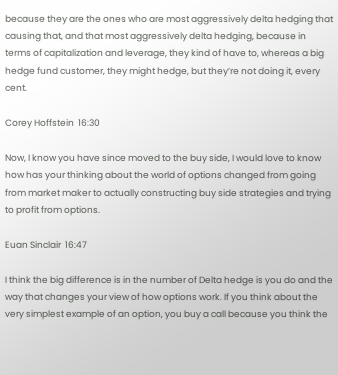because they are the ones who are most aggressively delta hedging that causing that, and that most aggressively delta hedging, because in terms of capitalization and leverage, they kind of have to, whereas a big hedge fund customer, they might hedge, but they’re not doing it, every cent.

Corey Hoffstein  16:30

Now, I know you have since moved to the buy side, I would love to know how has your thinking about the world of options changed from going from market maker to actually constructing buy side strategies and trying to profit from options.

Euan Sinclair  16:47

I think the big difference is in the number of Delta hedge is you do and the way that changes your view of how options work. If you think about the very simplest example of an option, you buy a call because you think the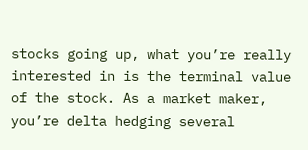stocks going up, what you’re really interested in is the terminal value of the stock. As a market maker, you’re delta hedging several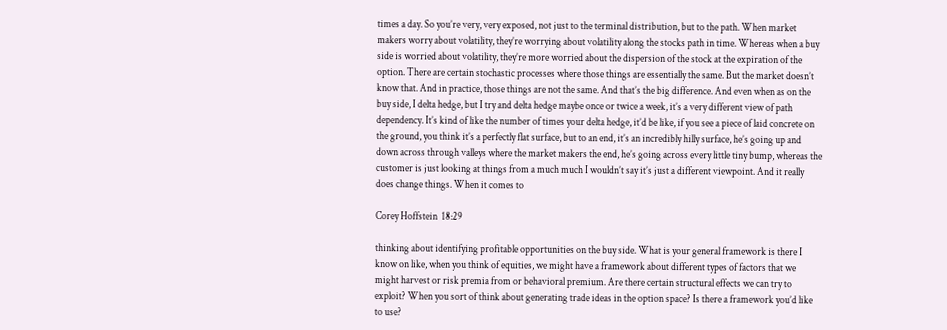times a day. So you’re very, very exposed, not just to the terminal distribution, but to the path. When market makers worry about volatility, they’re worrying about volatility along the stocks path in time. Whereas when a buy side is worried about volatility, they’re more worried about the dispersion of the stock at the expiration of the option. There are certain stochastic processes where those things are essentially the same. But the market doesn’t know that. And in practice, those things are not the same. And that’s the big difference. And even when as on the buy side, I delta hedge, but I try and delta hedge maybe once or twice a week, it’s a very different view of path dependency. It’s kind of like the number of times your delta hedge, it’d be like, if you see a piece of laid concrete on the ground, you think it’s a perfectly flat surface, but to an end, it’s an incredibly hilly surface, he’s going up and down across through valleys where the market makers the end, he’s going across every little tiny bump, whereas the customer is just looking at things from a much much I wouldn’t say it’s just a different viewpoint. And it really does change things. When it comes to

Corey Hoffstein  18:29

thinking about identifying profitable opportunities on the buy side. What is your general framework is there I know on like, when you think of equities, we might have a framework about different types of factors that we might harvest or risk premia from or behavioral premium. Are there certain structural effects we can try to exploit? When you sort of think about generating trade ideas in the option space? Is there a framework you’d like to use?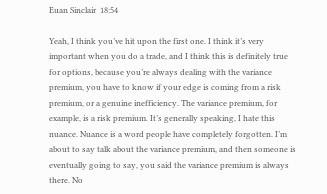Euan Sinclair  18:54

Yeah, I think you’ve hit upon the first one. I think it’s very important when you do a trade, and I think this is definitely true for options, because you’re always dealing with the variance premium, you have to know if your edge is coming from a risk premium, or a genuine inefficiency. The variance premium, for example, is a risk premium. It’s generally speaking, I hate this nuance. Nuance is a word people have completely forgotten. I’m about to say talk about the variance premium, and then someone is eventually going to say, you said the variance premium is always there. No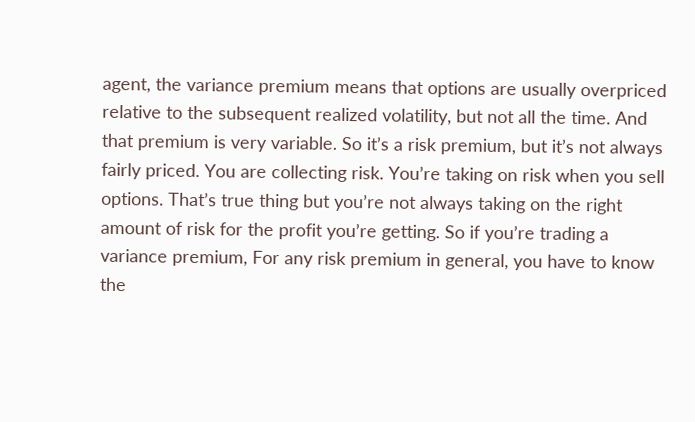agent, the variance premium means that options are usually overpriced relative to the subsequent realized volatility, but not all the time. And that premium is very variable. So it’s a risk premium, but it’s not always fairly priced. You are collecting risk. You’re taking on risk when you sell options. That’s true thing but you’re not always taking on the right amount of risk for the profit you’re getting. So if you’re trading a variance premium, For any risk premium in general, you have to know the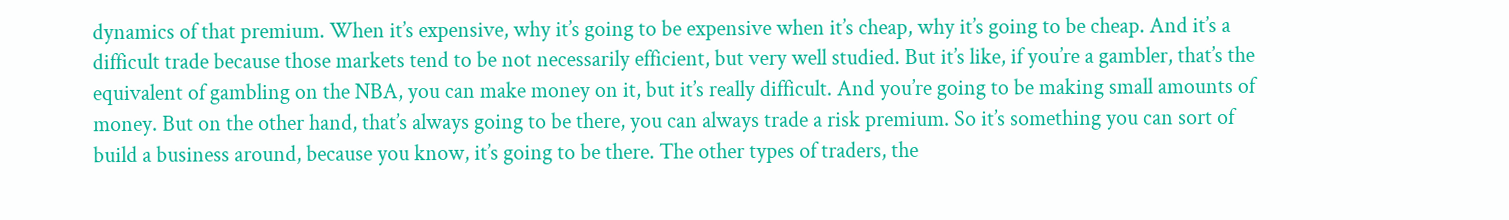dynamics of that premium. When it’s expensive, why it’s going to be expensive when it’s cheap, why it’s going to be cheap. And it’s a difficult trade because those markets tend to be not necessarily efficient, but very well studied. But it’s like, if you’re a gambler, that’s the equivalent of gambling on the NBA, you can make money on it, but it’s really difficult. And you’re going to be making small amounts of money. But on the other hand, that’s always going to be there, you can always trade a risk premium. So it’s something you can sort of build a business around, because you know, it’s going to be there. The other types of traders, the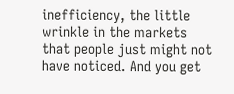inefficiency, the little wrinkle in the markets that people just might not have noticed. And you get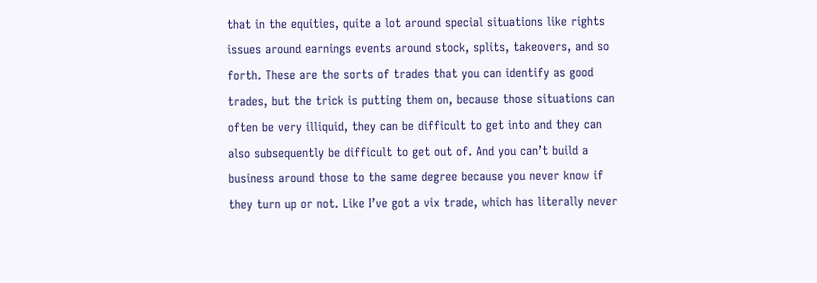that in the equities, quite a lot around special situations like rights issues around earnings events around stock, splits, takeovers, and so forth. These are the sorts of trades that you can identify as good trades, but the trick is putting them on, because those situations can often be very illiquid, they can be difficult to get into and they can also subsequently be difficult to get out of. And you can’t build a business around those to the same degree because you never know if they turn up or not. Like I’ve got a vix trade, which has literally never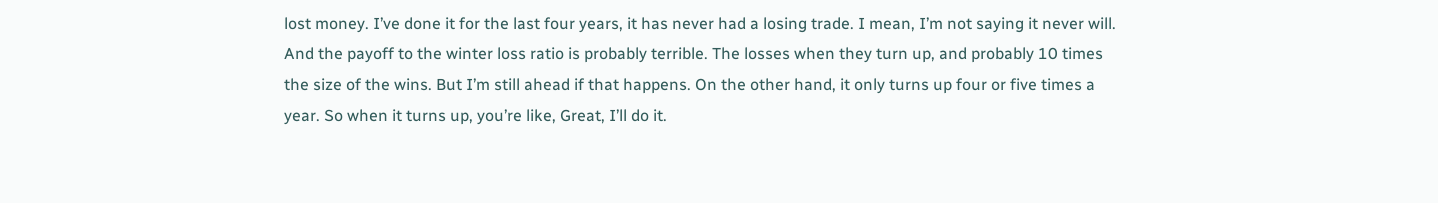lost money. I’ve done it for the last four years, it has never had a losing trade. I mean, I’m not saying it never will. And the payoff to the winter loss ratio is probably terrible. The losses when they turn up, and probably 10 times the size of the wins. But I’m still ahead if that happens. On the other hand, it only turns up four or five times a year. So when it turns up, you’re like, Great, I’ll do it.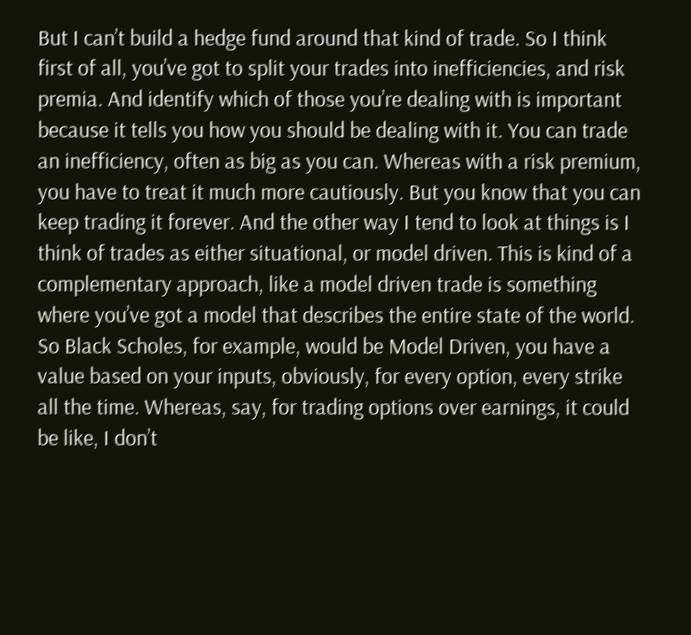But I can’t build a hedge fund around that kind of trade. So I think first of all, you’ve got to split your trades into inefficiencies, and risk premia. And identify which of those you’re dealing with is important because it tells you how you should be dealing with it. You can trade an inefficiency, often as big as you can. Whereas with a risk premium, you have to treat it much more cautiously. But you know that you can keep trading it forever. And the other way I tend to look at things is I think of trades as either situational, or model driven. This is kind of a complementary approach, like a model driven trade is something where you’ve got a model that describes the entire state of the world. So Black Scholes, for example, would be Model Driven, you have a value based on your inputs, obviously, for every option, every strike all the time. Whereas, say, for trading options over earnings, it could be like, I don’t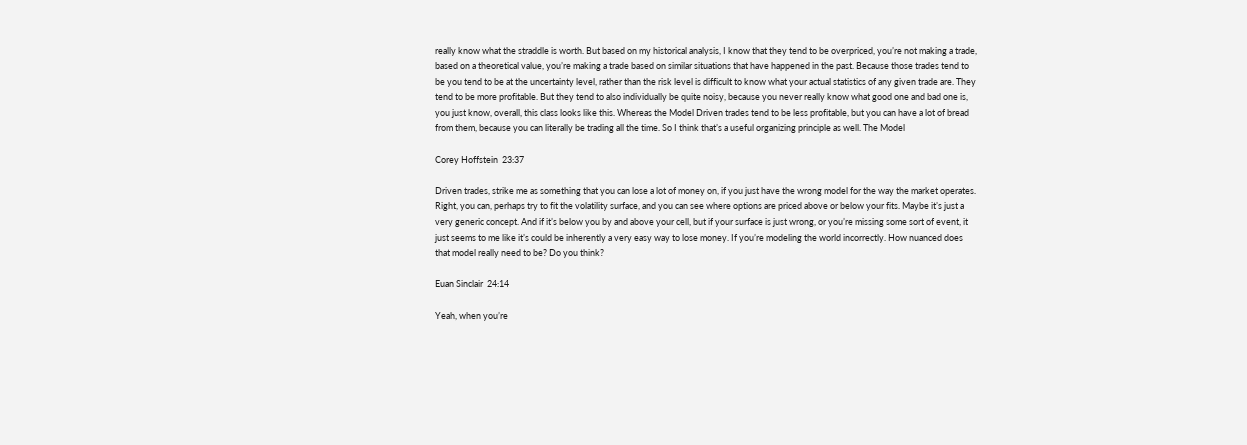really know what the straddle is worth. But based on my historical analysis, I know that they tend to be overpriced, you’re not making a trade, based on a theoretical value, you’re making a trade based on similar situations that have happened in the past. Because those trades tend to be you tend to be at the uncertainty level, rather than the risk level is difficult to know what your actual statistics of any given trade are. They tend to be more profitable. But they tend to also individually be quite noisy, because you never really know what good one and bad one is, you just know, overall, this class looks like this. Whereas the Model Driven trades tend to be less profitable, but you can have a lot of bread from them, because you can literally be trading all the time. So I think that’s a useful organizing principle as well. The Model

Corey Hoffstein  23:37

Driven trades, strike me as something that you can lose a lot of money on, if you just have the wrong model for the way the market operates. Right, you can, perhaps try to fit the volatility surface, and you can see where options are priced above or below your fits. Maybe it’s just a very generic concept. And if it’s below you by and above your cell, but if your surface is just wrong, or you’re missing some sort of event, it just seems to me like it’s could be inherently a very easy way to lose money. If you’re modeling the world incorrectly. How nuanced does that model really need to be? Do you think?

Euan Sinclair  24:14

Yeah, when you’re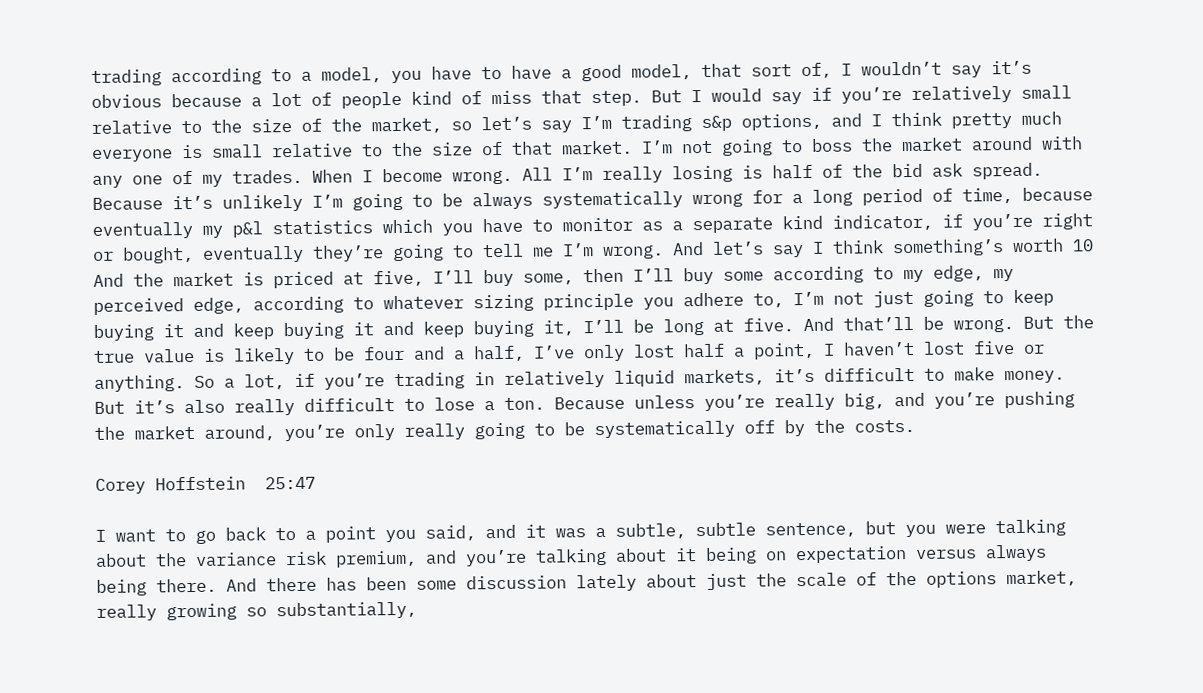trading according to a model, you have to have a good model, that sort of, I wouldn’t say it’s obvious because a lot of people kind of miss that step. But I would say if you’re relatively small relative to the size of the market, so let’s say I’m trading s&p options, and I think pretty much everyone is small relative to the size of that market. I’m not going to boss the market around with any one of my trades. When I become wrong. All I’m really losing is half of the bid ask spread. Because it’s unlikely I’m going to be always systematically wrong for a long period of time, because eventually my p&l statistics which you have to monitor as a separate kind indicator, if you’re right or bought, eventually they’re going to tell me I’m wrong. And let’s say I think something’s worth 10 And the market is priced at five, I’ll buy some, then I’ll buy some according to my edge, my perceived edge, according to whatever sizing principle you adhere to, I’m not just going to keep buying it and keep buying it and keep buying it, I’ll be long at five. And that’ll be wrong. But the true value is likely to be four and a half, I’ve only lost half a point, I haven’t lost five or anything. So a lot, if you’re trading in relatively liquid markets, it’s difficult to make money. But it’s also really difficult to lose a ton. Because unless you’re really big, and you’re pushing the market around, you’re only really going to be systematically off by the costs.

Corey Hoffstein  25:47

I want to go back to a point you said, and it was a subtle, subtle sentence, but you were talking about the variance risk premium, and you’re talking about it being on expectation versus always being there. And there has been some discussion lately about just the scale of the options market, really growing so substantially,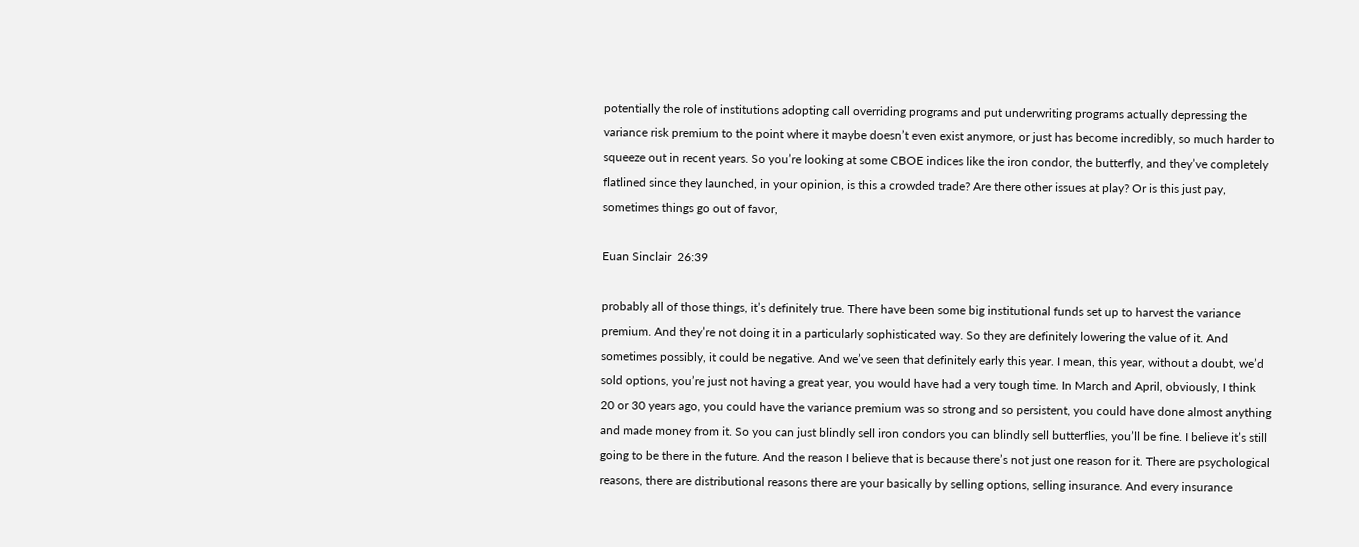potentially the role of institutions adopting call overriding programs and put underwriting programs actually depressing the variance risk premium to the point where it maybe doesn’t even exist anymore, or just has become incredibly, so much harder to squeeze out in recent years. So you’re looking at some CBOE indices like the iron condor, the butterfly, and they’ve completely flatlined since they launched, in your opinion, is this a crowded trade? Are there other issues at play? Or is this just pay, sometimes things go out of favor,

Euan Sinclair  26:39

probably all of those things, it’s definitely true. There have been some big institutional funds set up to harvest the variance premium. And they’re not doing it in a particularly sophisticated way. So they are definitely lowering the value of it. And sometimes possibly, it could be negative. And we’ve seen that definitely early this year. I mean, this year, without a doubt, we’d sold options, you’re just not having a great year, you would have had a very tough time. In March and April, obviously, I think 20 or 30 years ago, you could have the variance premium was so strong and so persistent, you could have done almost anything and made money from it. So you can just blindly sell iron condors you can blindly sell butterflies, you’ll be fine. I believe it’s still going to be there in the future. And the reason I believe that is because there’s not just one reason for it. There are psychological reasons, there are distributional reasons there are your basically by selling options, selling insurance. And every insurance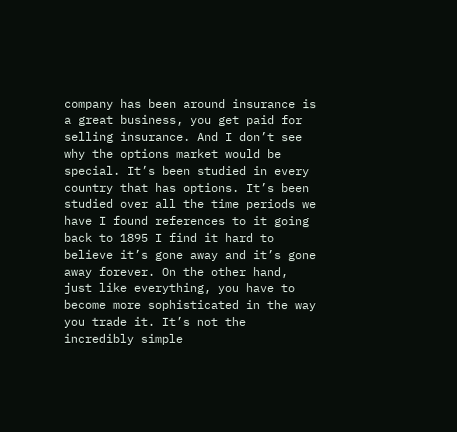company has been around insurance is a great business, you get paid for selling insurance. And I don’t see why the options market would be special. It’s been studied in every country that has options. It’s been studied over all the time periods we have I found references to it going back to 1895 I find it hard to believe it’s gone away and it’s gone away forever. On the other hand, just like everything, you have to become more sophisticated in the way you trade it. It’s not the incredibly simple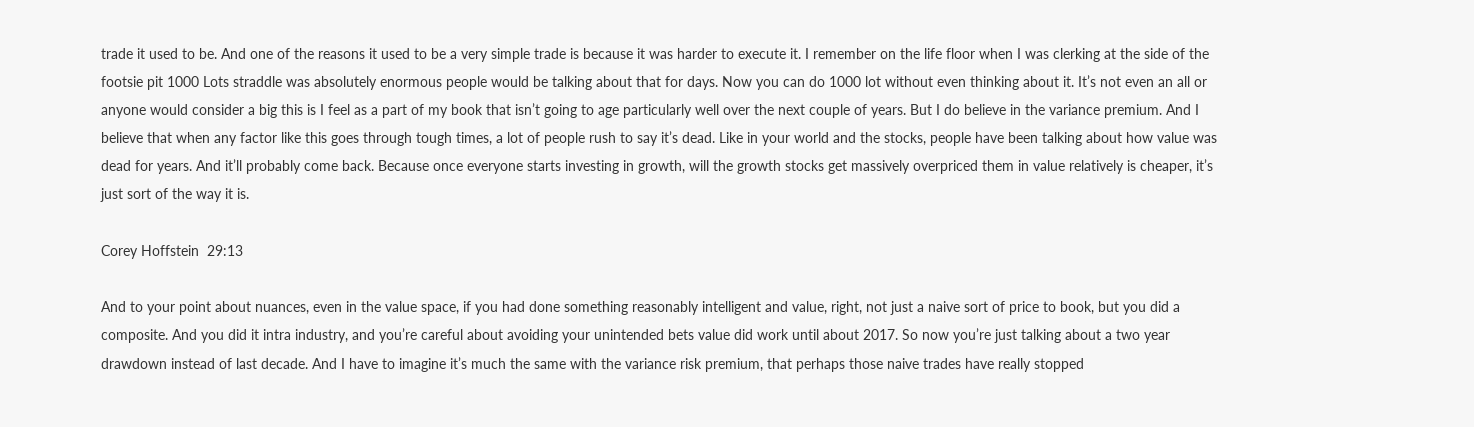trade it used to be. And one of the reasons it used to be a very simple trade is because it was harder to execute it. I remember on the life floor when I was clerking at the side of the footsie pit 1000 Lots straddle was absolutely enormous people would be talking about that for days. Now you can do 1000 lot without even thinking about it. It’s not even an all or anyone would consider a big this is I feel as a part of my book that isn’t going to age particularly well over the next couple of years. But I do believe in the variance premium. And I believe that when any factor like this goes through tough times, a lot of people rush to say it’s dead. Like in your world and the stocks, people have been talking about how value was dead for years. And it’ll probably come back. Because once everyone starts investing in growth, will the growth stocks get massively overpriced them in value relatively is cheaper, it’s just sort of the way it is.

Corey Hoffstein  29:13

And to your point about nuances, even in the value space, if you had done something reasonably intelligent and value, right, not just a naive sort of price to book, but you did a composite. And you did it intra industry, and you’re careful about avoiding your unintended bets value did work until about 2017. So now you’re just talking about a two year drawdown instead of last decade. And I have to imagine it’s much the same with the variance risk premium, that perhaps those naive trades have really stopped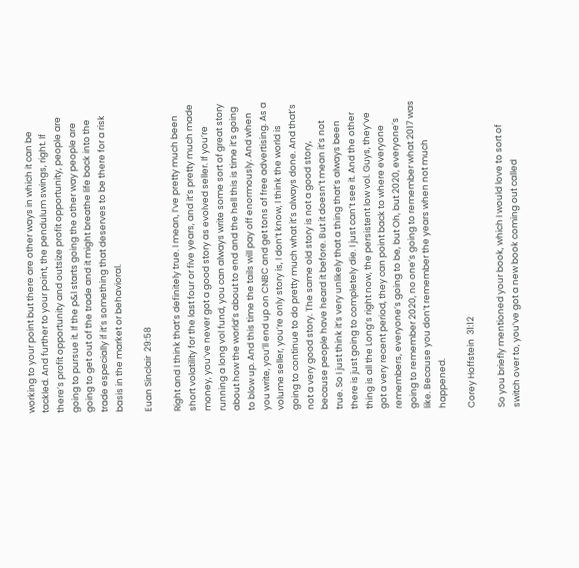working to your point but there are other ways in which it can be tackled. And further to your point, the pendulum swings, right. If there’s profit opportunity and outsize profit opportunity, people are going to pursue it. If the p&l starts going the other way people are going to get out of the trade and it might breathe life back into the trade especially if it’s something that deserves to be there for a risk basis in the market or behavioral.

Euan Sinclair  29:58

Right and I think that’s definitely true. I mean, I’ve pretty much been short volatility for the last four or five years, and it’s pretty much made money, you’ve never got a good story as evolved seller. If you’re running a long vol fund, you can always write some sort of great story about how the world’s about to end and the hell this is time it’s going to blow up. And this time the tails will pay off enormously. And when you write, you’ll end up on CNBC and get tons of free advertising. As a volume seller, you’re only story is, I don’t know, I think the world is going to continue to do pretty much what it’s always done. And that’s not a very good story. The same old story is not a good story, because people have heard it before. But it doesn’t mean it’s not true. So I just think it’s very unlikely that a thing that’s always been there is just going to completely die. I just can’t see it. And the other thing is all the Long’s right now, the persistent low vol. Guys, they’ve got a very recent period, they can point back to where everyone remembers, everyone’s going to be, but Oh, but 2020, everyone’s going to remember 2020, no one’s going to remember what 2017 was like. Because you don’t remember the years when not much happened.

Corey Hoffstein  31:12

So you briefly mentioned your book, which I would love to sort of switch over to, you’ve got a new book coming out called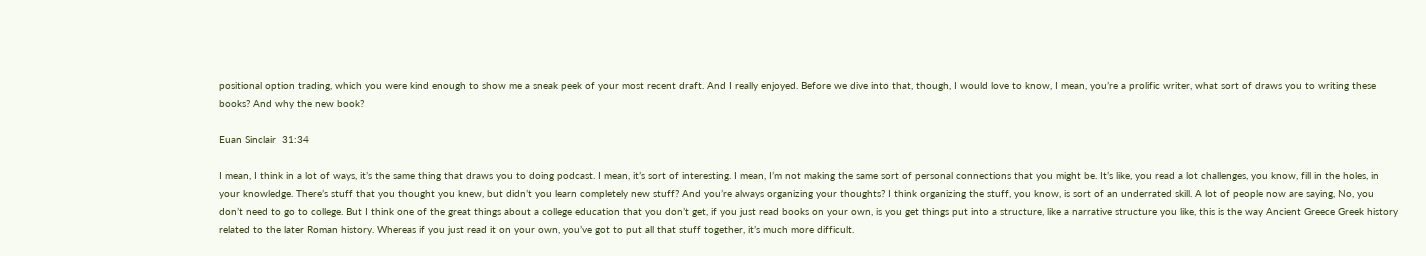positional option trading, which you were kind enough to show me a sneak peek of your most recent draft. And I really enjoyed. Before we dive into that, though, I would love to know, I mean, you’re a prolific writer, what sort of draws you to writing these books? And why the new book?

Euan Sinclair  31:34

I mean, I think in a lot of ways, it’s the same thing that draws you to doing podcast. I mean, it’s sort of interesting. I mean, I’m not making the same sort of personal connections that you might be. It’s like, you read a lot challenges, you know, fill in the holes, in your knowledge. There’s stuff that you thought you knew, but didn’t you learn completely new stuff? And you’re always organizing your thoughts? I think organizing the stuff, you know, is sort of an underrated skill. A lot of people now are saying, No, you don’t need to go to college. But I think one of the great things about a college education that you don’t get, if you just read books on your own, is you get things put into a structure, like a narrative structure you like, this is the way Ancient Greece Greek history related to the later Roman history. Whereas if you just read it on your own, you’ve got to put all that stuff together, it’s much more difficult.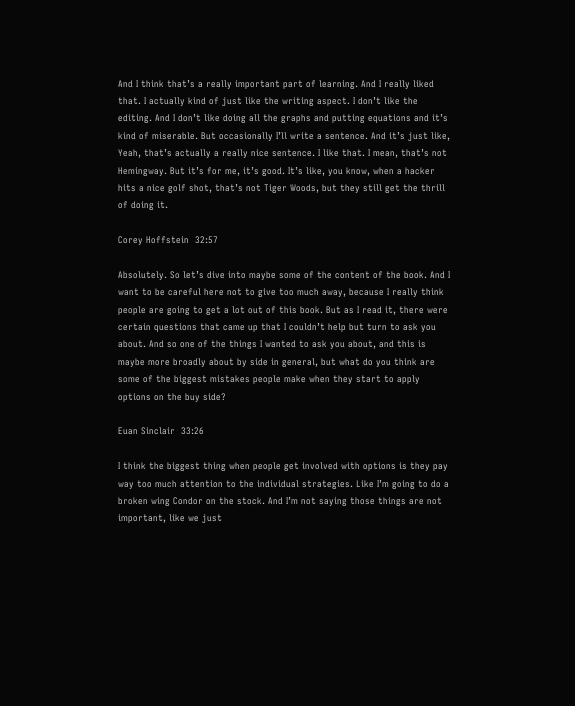And I think that’s a really important part of learning. And I really liked that. I actually kind of just like the writing aspect. I don’t like the editing. And I don’t like doing all the graphs and putting equations and it’s kind of miserable. But occasionally I’ll write a sentence. And it’s just like, Yeah, that’s actually a really nice sentence. I like that. I mean, that’s not Hemingway. But it’s for me, it’s good. It’s like, you know, when a hacker hits a nice golf shot, that’s not Tiger Woods, but they still get the thrill of doing it.

Corey Hoffstein  32:57

Absolutely. So let’s dive into maybe some of the content of the book. And I want to be careful here not to give too much away, because I really think people are going to get a lot out of this book. But as I read it, there were certain questions that came up that I couldn’t help but turn to ask you about. And so one of the things I wanted to ask you about, and this is maybe more broadly about by side in general, but what do you think are some of the biggest mistakes people make when they start to apply options on the buy side?

Euan Sinclair  33:26

I think the biggest thing when people get involved with options is they pay way too much attention to the individual strategies. Like I’m going to do a broken wing Condor on the stock. And I’m not saying those things are not important, like we just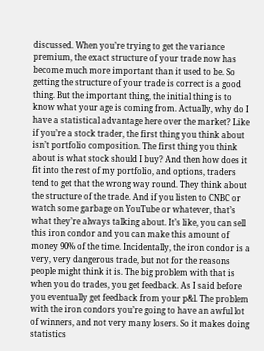discussed. When you’re trying to get the variance premium, the exact structure of your trade now has become much more important than it used to be. So getting the structure of your trade is correct is a good thing. But the important thing, the initial thing is to know what your age is coming from. Actually, why do I have a statistical advantage here over the market? Like if you’re a stock trader, the first thing you think about isn’t portfolio composition. The first thing you think about is what stock should I buy? And then how does it fit into the rest of my portfolio, and options, traders tend to get that the wrong way round. They think about the structure of the trade. And if you listen to CNBC or watch some garbage on YouTube or whatever, that’s what they’re always talking about. It’s like, you can sell this iron condor and you can make this amount of money 90% of the time. Incidentally, the iron condor is a very, very dangerous trade, but not for the reasons people might think it is. The big problem with that is when you do trades, you get feedback. As I said before you eventually get feedback from your p&l. The problem with the iron condors you’re going to have an awful lot of winners, and not very many losers. So it makes doing statistics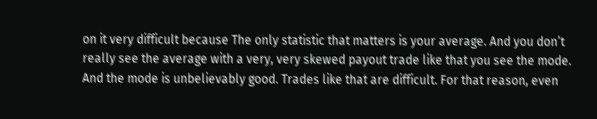on it very difficult because The only statistic that matters is your average. And you don’t really see the average with a very, very skewed payout trade like that you see the mode. And the mode is unbelievably good. Trades like that are difficult. For that reason, even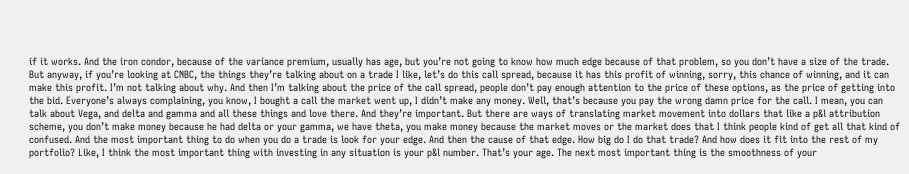if it works. And the iron condor, because of the variance premium, usually has age, but you’re not going to know how much edge because of that problem, so you don’t have a size of the trade. But anyway, if you’re looking at CNBC, the things they’re talking about on a trade I like, let’s do this call spread, because it has this profit of winning, sorry, this chance of winning, and it can make this profit. I’m not talking about why. And then I’m talking about the price of the call spread, people don’t pay enough attention to the price of these options, as the price of getting into the bid. Everyone’s always complaining, you know, I bought a call the market went up, I didn’t make any money. Well, that’s because you pay the wrong damn price for the call. I mean, you can talk about Vega, and delta and gamma and all these things and love there. And they’re important. But there are ways of translating market movement into dollars that like a p&l attribution scheme, you don’t make money because he had delta or your gamma, we have theta, you make money because the market moves or the market does that I think people kind of get all that kind of confused. And the most important thing to do when you do a trade is look for your edge. And then the cause of that edge. How big do I do that trade? And how does it fit into the rest of my portfolio? Like, I think the most important thing with investing in any situation is your p&l number. That’s your age. The next most important thing is the smoothness of your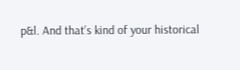p&l. And that’s kind of your historical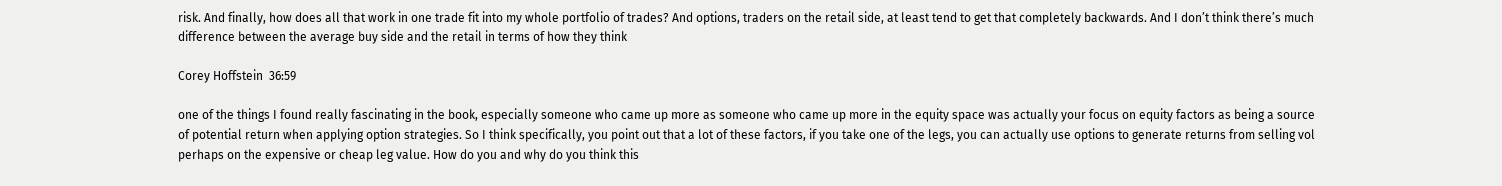risk. And finally, how does all that work in one trade fit into my whole portfolio of trades? And options, traders on the retail side, at least tend to get that completely backwards. And I don’t think there’s much difference between the average buy side and the retail in terms of how they think

Corey Hoffstein  36:59

one of the things I found really fascinating in the book, especially someone who came up more as someone who came up more in the equity space was actually your focus on equity factors as being a source of potential return when applying option strategies. So I think specifically, you point out that a lot of these factors, if you take one of the legs, you can actually use options to generate returns from selling vol perhaps on the expensive or cheap leg value. How do you and why do you think this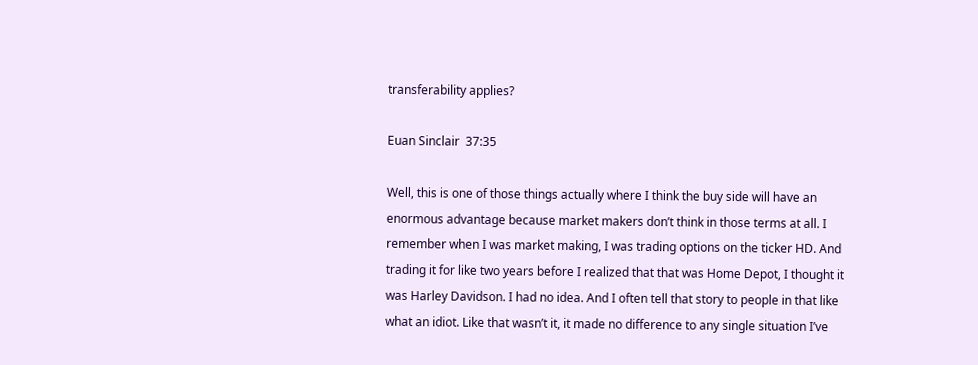transferability applies?

Euan Sinclair  37:35

Well, this is one of those things actually where I think the buy side will have an enormous advantage because market makers don’t think in those terms at all. I remember when I was market making, I was trading options on the ticker HD. And trading it for like two years before I realized that that was Home Depot, I thought it was Harley Davidson. I had no idea. And I often tell that story to people in that like what an idiot. Like that wasn’t it, it made no difference to any single situation I’ve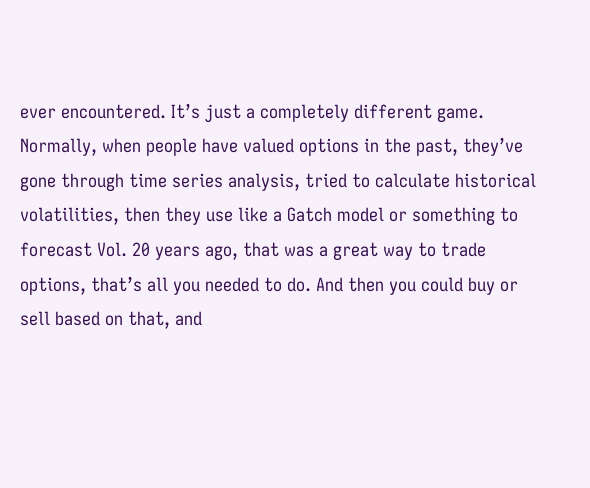ever encountered. It’s just a completely different game. Normally, when people have valued options in the past, they’ve gone through time series analysis, tried to calculate historical volatilities, then they use like a Gatch model or something to forecast Vol. 20 years ago, that was a great way to trade options, that’s all you needed to do. And then you could buy or sell based on that, and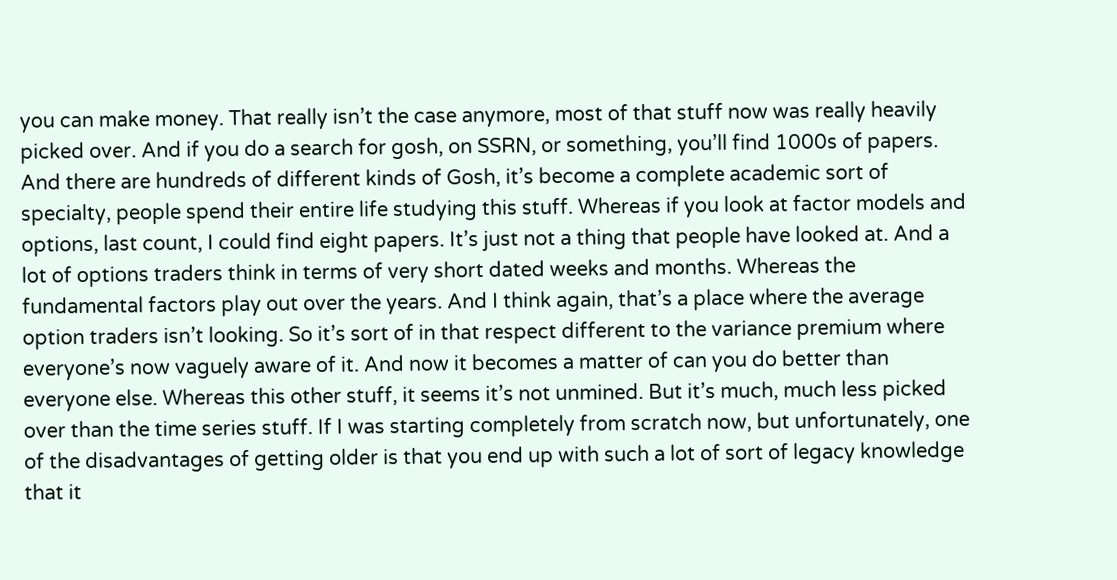you can make money. That really isn’t the case anymore, most of that stuff now was really heavily picked over. And if you do a search for gosh, on SSRN, or something, you’ll find 1000s of papers. And there are hundreds of different kinds of Gosh, it’s become a complete academic sort of specialty, people spend their entire life studying this stuff. Whereas if you look at factor models and options, last count, I could find eight papers. It’s just not a thing that people have looked at. And a lot of options traders think in terms of very short dated weeks and months. Whereas the fundamental factors play out over the years. And I think again, that’s a place where the average option traders isn’t looking. So it’s sort of in that respect different to the variance premium where everyone’s now vaguely aware of it. And now it becomes a matter of can you do better than everyone else. Whereas this other stuff, it seems it’s not unmined. But it’s much, much less picked over than the time series stuff. If I was starting completely from scratch now, but unfortunately, one of the disadvantages of getting older is that you end up with such a lot of sort of legacy knowledge that it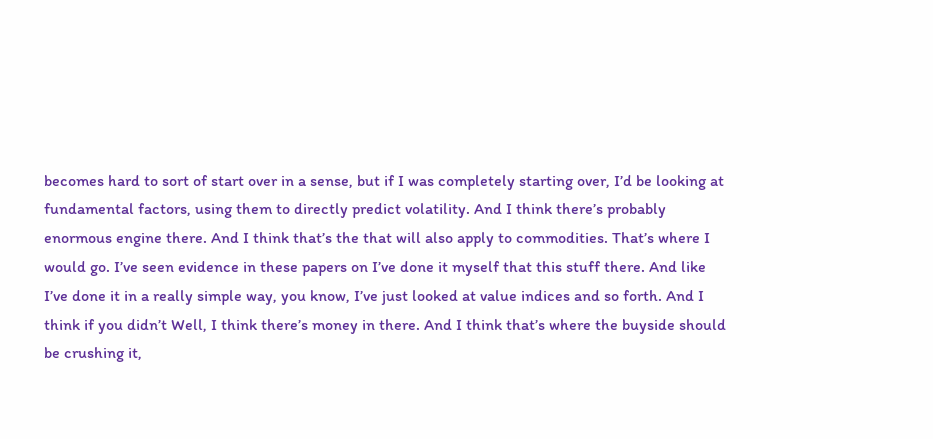becomes hard to sort of start over in a sense, but if I was completely starting over, I’d be looking at fundamental factors, using them to directly predict volatility. And I think there’s probably enormous engine there. And I think that’s the that will also apply to commodities. That’s where I would go. I’ve seen evidence in these papers on I’ve done it myself that this stuff there. And like I’ve done it in a really simple way, you know, I’ve just looked at value indices and so forth. And I think if you didn’t Well, I think there’s money in there. And I think that’s where the buyside should be crushing it,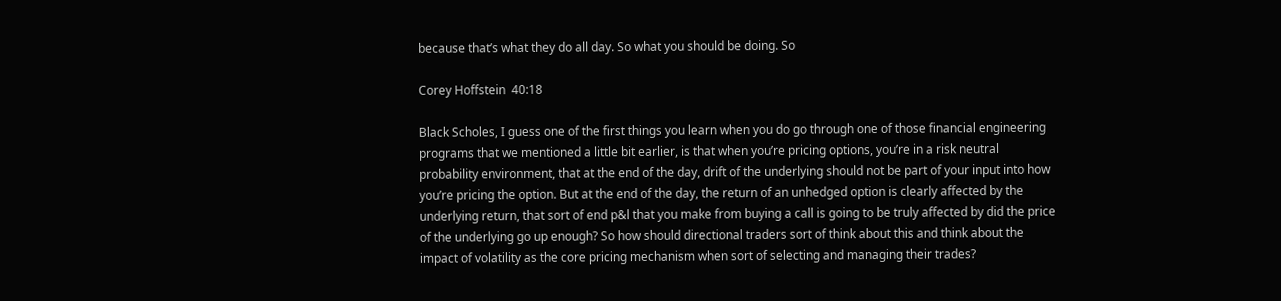because that’s what they do all day. So what you should be doing. So

Corey Hoffstein  40:18

Black Scholes, I guess one of the first things you learn when you do go through one of those financial engineering programs that we mentioned a little bit earlier, is that when you’re pricing options, you’re in a risk neutral probability environment, that at the end of the day, drift of the underlying should not be part of your input into how you’re pricing the option. But at the end of the day, the return of an unhedged option is clearly affected by the underlying return, that sort of end p&l that you make from buying a call is going to be truly affected by did the price of the underlying go up enough? So how should directional traders sort of think about this and think about the impact of volatility as the core pricing mechanism when sort of selecting and managing their trades?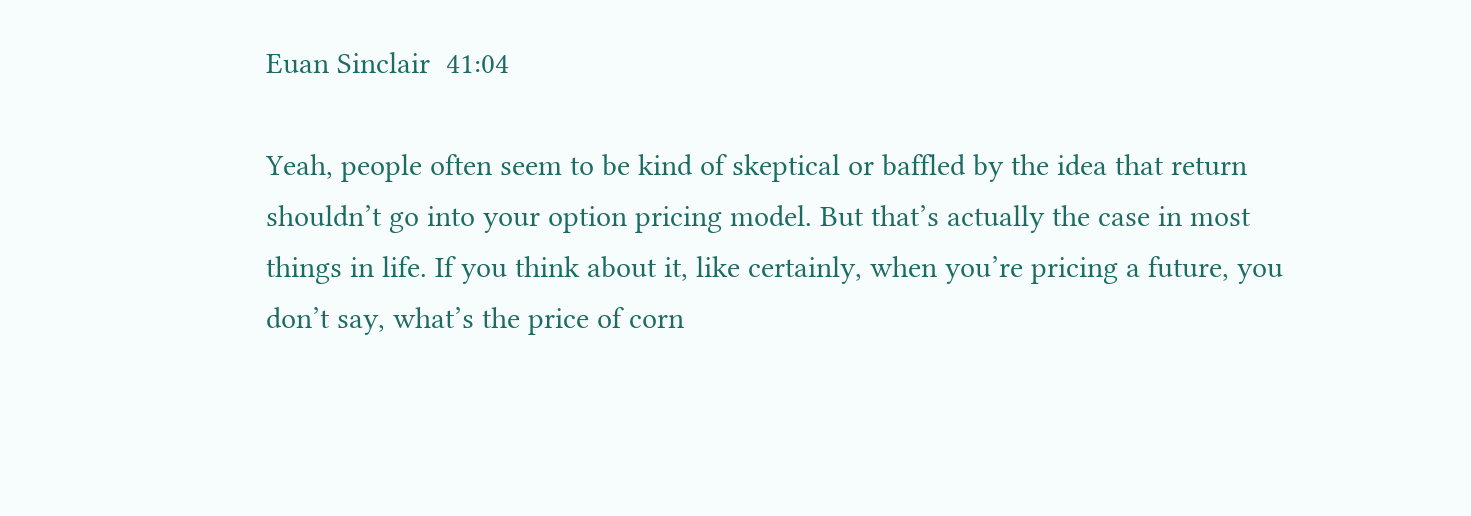Euan Sinclair  41:04

Yeah, people often seem to be kind of skeptical or baffled by the idea that return shouldn’t go into your option pricing model. But that’s actually the case in most things in life. If you think about it, like certainly, when you’re pricing a future, you don’t say, what’s the price of corn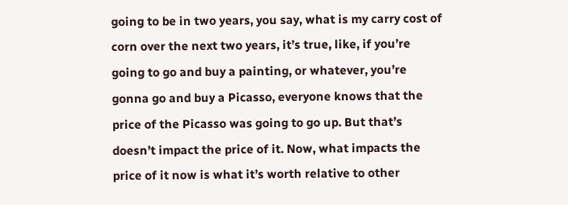going to be in two years, you say, what is my carry cost of corn over the next two years, it’s true, like, if you’re going to go and buy a painting, or whatever, you’re gonna go and buy a Picasso, everyone knows that the price of the Picasso was going to go up. But that’s doesn’t impact the price of it. Now, what impacts the price of it now is what it’s worth relative to other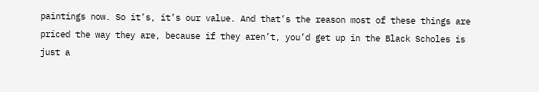paintings now. So it’s, it’s our value. And that’s the reason most of these things are priced the way they are, because if they aren’t, you’d get up in the Black Scholes is just a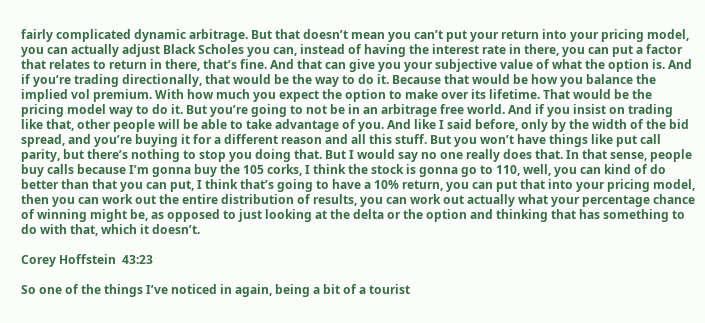fairly complicated dynamic arbitrage. But that doesn’t mean you can’t put your return into your pricing model, you can actually adjust Black Scholes you can, instead of having the interest rate in there, you can put a factor that relates to return in there, that’s fine. And that can give you your subjective value of what the option is. And if you’re trading directionally, that would be the way to do it. Because that would be how you balance the implied vol premium. With how much you expect the option to make over its lifetime. That would be the pricing model way to do it. But you’re going to not be in an arbitrage free world. And if you insist on trading like that, other people will be able to take advantage of you. And like I said before, only by the width of the bid spread, and you’re buying it for a different reason and all this stuff. But you won’t have things like put call parity, but there’s nothing to stop you doing that. But I would say no one really does that. In that sense, people buy calls because I’m gonna buy the 105 corks, I think the stock is gonna go to 110, well, you can kind of do better than that you can put, I think that’s going to have a 10% return, you can put that into your pricing model, then you can work out the entire distribution of results, you can work out actually what your percentage chance of winning might be, as opposed to just looking at the delta or the option and thinking that has something to do with that, which it doesn’t.

Corey Hoffstein  43:23

So one of the things I’ve noticed in again, being a bit of a tourist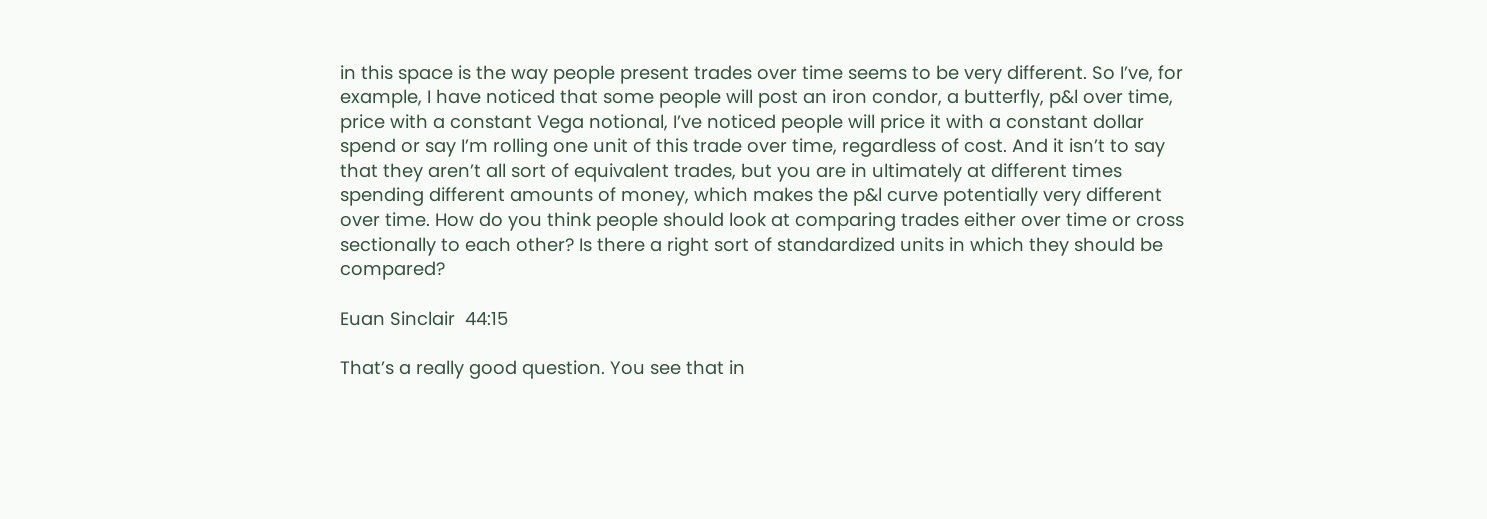in this space is the way people present trades over time seems to be very different. So I’ve, for example, I have noticed that some people will post an iron condor, a butterfly, p&l over time, price with a constant Vega notional, I’ve noticed people will price it with a constant dollar spend or say I’m rolling one unit of this trade over time, regardless of cost. And it isn’t to say that they aren’t all sort of equivalent trades, but you are in ultimately at different times spending different amounts of money, which makes the p&l curve potentially very different over time. How do you think people should look at comparing trades either over time or cross sectionally to each other? Is there a right sort of standardized units in which they should be compared?

Euan Sinclair  44:15

That’s a really good question. You see that in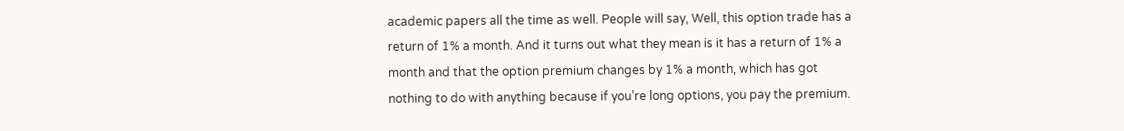academic papers all the time as well. People will say, Well, this option trade has a return of 1% a month. And it turns out what they mean is it has a return of 1% a month and that the option premium changes by 1% a month, which has got nothing to do with anything because if you’re long options, you pay the premium.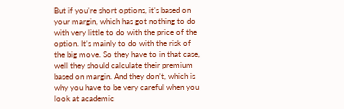But if you’re short options, it’s based on your margin, which has got nothing to do with very little to do with the price of the option. It’s mainly to do with the risk of the big move. So they have to in that case, well they should calculate their premium based on margin. And they don’t, which is why you have to be very careful when you look at academic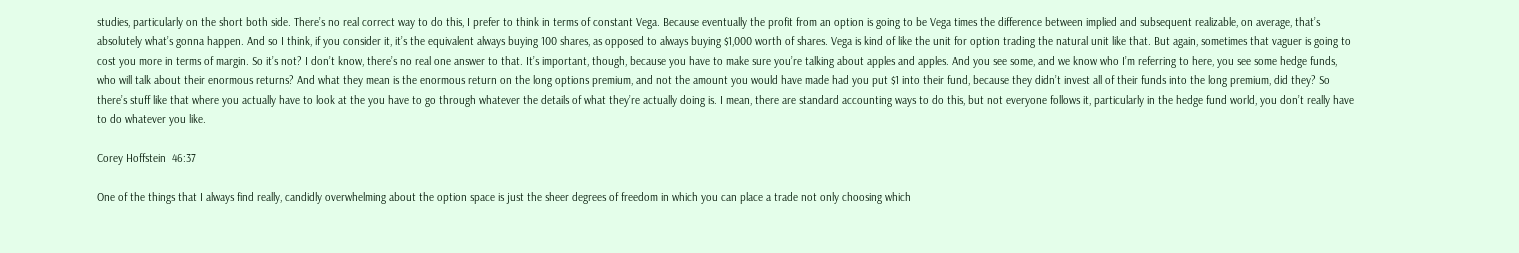studies, particularly on the short both side. There’s no real correct way to do this, I prefer to think in terms of constant Vega. Because eventually the profit from an option is going to be Vega times the difference between implied and subsequent realizable, on average, that’s absolutely what’s gonna happen. And so I think, if you consider it, it’s the equivalent always buying 100 shares, as opposed to always buying $1,000 worth of shares. Vega is kind of like the unit for option trading the natural unit like that. But again, sometimes that vaguer is going to cost you more in terms of margin. So it’s not? I don’t know, there’s no real one answer to that. It’s important, though, because you have to make sure you’re talking about apples and apples. And you see some, and we know who I’m referring to here, you see some hedge funds, who will talk about their enormous returns? And what they mean is the enormous return on the long options premium, and not the amount you would have made had you put $1 into their fund, because they didn’t invest all of their funds into the long premium, did they? So there’s stuff like that where you actually have to look at the you have to go through whatever the details of what they’re actually doing is. I mean, there are standard accounting ways to do this, but not everyone follows it, particularly in the hedge fund world, you don’t really have to do whatever you like.

Corey Hoffstein  46:37

One of the things that I always find really, candidly overwhelming about the option space is just the sheer degrees of freedom in which you can place a trade not only choosing which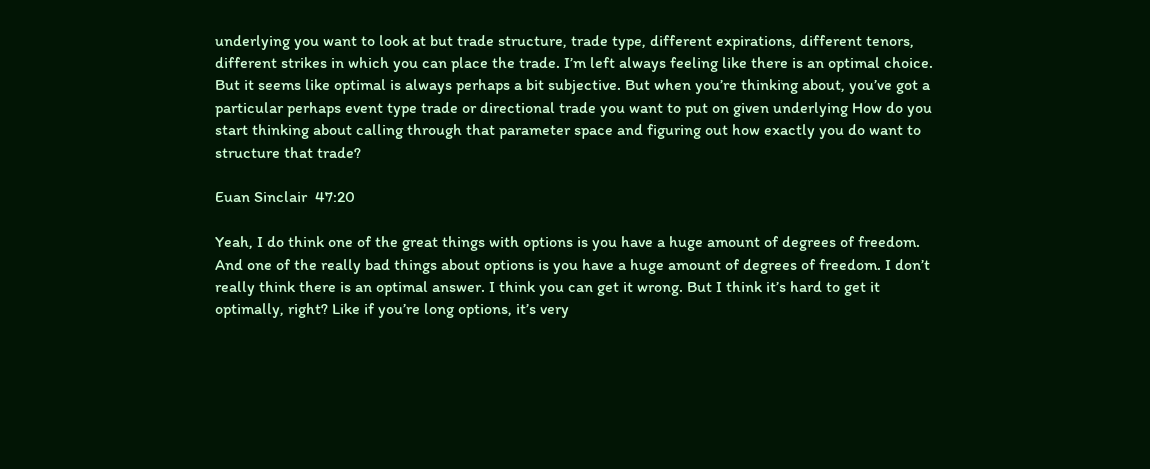underlying you want to look at but trade structure, trade type, different expirations, different tenors, different strikes in which you can place the trade. I’m left always feeling like there is an optimal choice. But it seems like optimal is always perhaps a bit subjective. But when you’re thinking about, you’ve got a particular perhaps event type trade or directional trade you want to put on given underlying How do you start thinking about calling through that parameter space and figuring out how exactly you do want to structure that trade?

Euan Sinclair  47:20

Yeah, I do think one of the great things with options is you have a huge amount of degrees of freedom. And one of the really bad things about options is you have a huge amount of degrees of freedom. I don’t really think there is an optimal answer. I think you can get it wrong. But I think it’s hard to get it optimally, right? Like if you’re long options, it’s very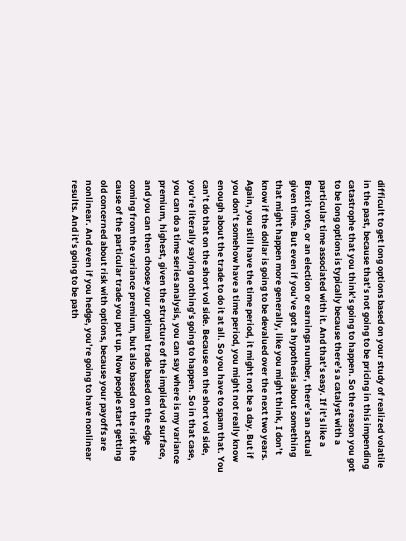difficult to get long options based on your study of realized volatile in the past, because that’s not going to be pricing in this impending catastrophe that you think’s going to happen. So the reason you got to be long options is typically because there’s a catalyst with a particular time associated with it. And that’s easy. If it’s like a Brexit vote, or an election or earnings number, there’s an actual given time. But even if you’ve got a hypothesis about something that might happen more generally, like you might think, I don’t know if the dollar is going to be devalued over the next two years. Again, you still have the time period, it might not be a day. But if you don’t somehow have a time period, you might not really know enough about the trade to do it at all. So you have to spam that. You can’t do that on the short vol side. Because on the short vol side, you’re literally saying nothing’s going to happen. So in that case, you can do a time series analysis, you can say where is my variance premium, highest, given the structure of the implied vol surface, and you can then choose your optimal trade based on the edge coming from the variance premium, but also based on the risk the cause of the particular trade you put up. Now people start getting old concerned about risk with options, because your payoffs are nonlinear. And even if you hedge, you’re going to have nonlinear results. And it’s going to be path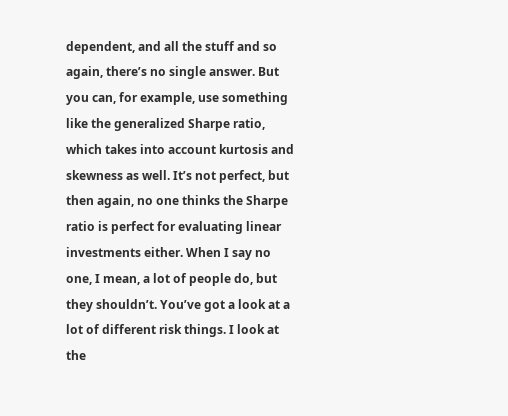dependent, and all the stuff and so again, there’s no single answer. But you can, for example, use something like the generalized Sharpe ratio, which takes into account kurtosis and skewness as well. It’s not perfect, but then again, no one thinks the Sharpe ratio is perfect for evaluating linear investments either. When I say no one, I mean, a lot of people do, but they shouldn’t. You’ve got a look at a lot of different risk things. I look at the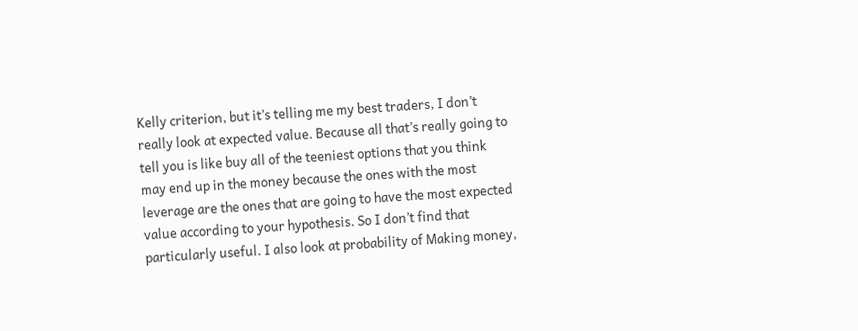Kelly criterion, but it’s telling me my best traders, I don’t really look at expected value. Because all that’s really going to tell you is like buy all of the teeniest options that you think may end up in the money because the ones with the most leverage are the ones that are going to have the most expected value according to your hypothesis. So I don’t find that particularly useful. I also look at probability of Making money,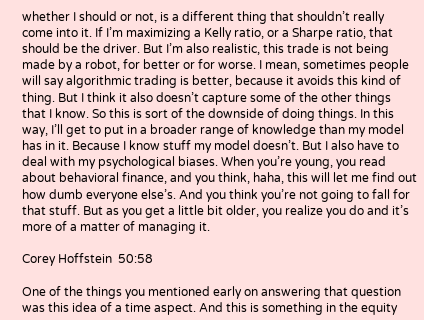whether I should or not, is a different thing that shouldn’t really come into it. If I’m maximizing a Kelly ratio, or a Sharpe ratio, that should be the driver. But I’m also realistic, this trade is not being made by a robot, for better or for worse. I mean, sometimes people will say algorithmic trading is better, because it avoids this kind of thing. But I think it also doesn’t capture some of the other things that I know. So this is sort of the downside of doing things. In this way, I’ll get to put in a broader range of knowledge than my model has in it. Because I know stuff my model doesn’t. But I also have to deal with my psychological biases. When you’re young, you read about behavioral finance, and you think, haha, this will let me find out how dumb everyone else’s. And you think you’re not going to fall for that stuff. But as you get a little bit older, you realize you do and it’s more of a matter of managing it.

Corey Hoffstein  50:58

One of the things you mentioned early on answering that question was this idea of a time aspect. And this is something in the equity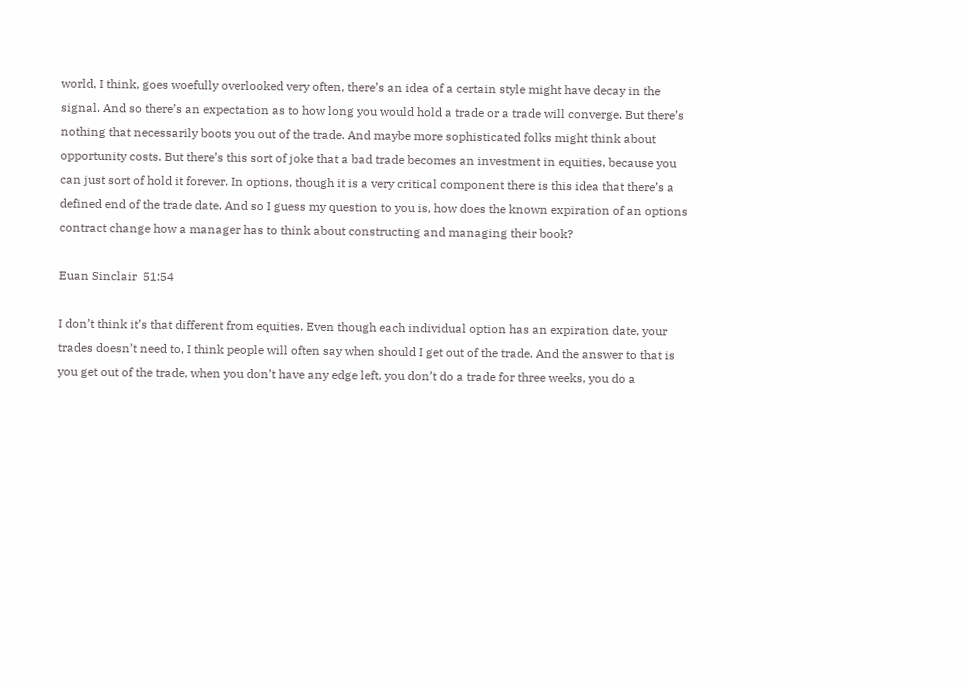world, I think, goes woefully overlooked very often, there’s an idea of a certain style might have decay in the signal. And so there’s an expectation as to how long you would hold a trade or a trade will converge. But there’s nothing that necessarily boots you out of the trade. And maybe more sophisticated folks might think about opportunity costs. But there’s this sort of joke that a bad trade becomes an investment in equities, because you can just sort of hold it forever. In options, though it is a very critical component there is this idea that there’s a defined end of the trade date. And so I guess my question to you is, how does the known expiration of an options contract change how a manager has to think about constructing and managing their book?

Euan Sinclair  51:54

I don’t think it’s that different from equities. Even though each individual option has an expiration date, your trades doesn’t need to, I think people will often say when should I get out of the trade. And the answer to that is you get out of the trade, when you don’t have any edge left, you don’t do a trade for three weeks, you do a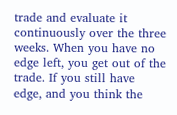trade and evaluate it continuously over the three weeks. When you have no edge left, you get out of the trade. If you still have edge, and you think the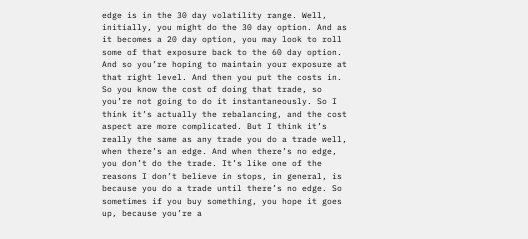edge is in the 30 day volatility range. Well, initially, you might do the 30 day option. And as it becomes a 20 day option, you may look to roll some of that exposure back to the 60 day option. And so you’re hoping to maintain your exposure at that right level. And then you put the costs in. So you know the cost of doing that trade, so you’re not going to do it instantaneously. So I think it’s actually the rebalancing, and the cost aspect are more complicated. But I think it’s really the same as any trade you do a trade well, when there’s an edge. And when there’s no edge, you don’t do the trade. It’s like one of the reasons I don’t believe in stops, in general, is because you do a trade until there’s no edge. So sometimes if you buy something, you hope it goes up, because you’re a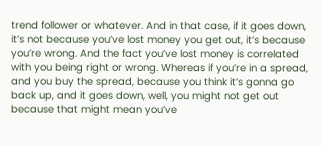trend follower or whatever. And in that case, if it goes down, it’s not because you’ve lost money you get out, it’s because you’re wrong. And the fact you’ve lost money is correlated with you being right or wrong. Whereas if you’re in a spread, and you buy the spread, because you think it’s gonna go back up, and it goes down, well, you might not get out because that might mean you’ve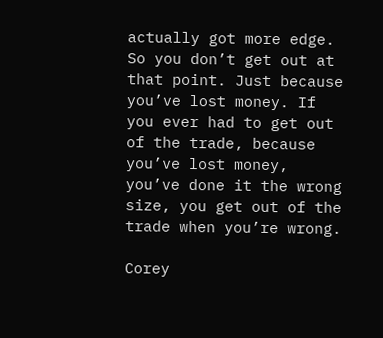actually got more edge. So you don’t get out at that point. Just because you’ve lost money. If you ever had to get out of the trade, because you’ve lost money, you’ve done it the wrong size, you get out of the trade when you’re wrong.

Corey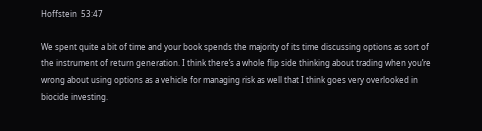Hoffstein  53:47

We spent quite a bit of time and your book spends the majority of its time discussing options as sort of the instrument of return generation. I think there’s a whole flip side thinking about trading when you’re wrong about using options as a vehicle for managing risk as well that I think goes very overlooked in biocide investing.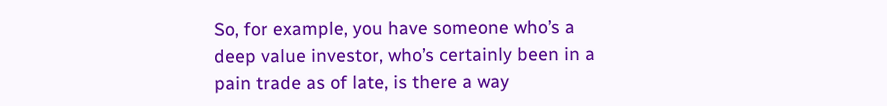So, for example, you have someone who’s a deep value investor, who’s certainly been in a pain trade as of late, is there a way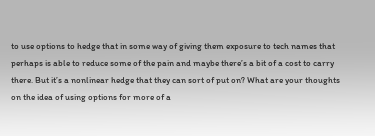to use options to hedge that in some way of giving them exposure to tech names that perhaps is able to reduce some of the pain and maybe there’s a bit of a cost to carry there. But it’s a nonlinear hedge that they can sort of put on? What are your thoughts on the idea of using options for more of a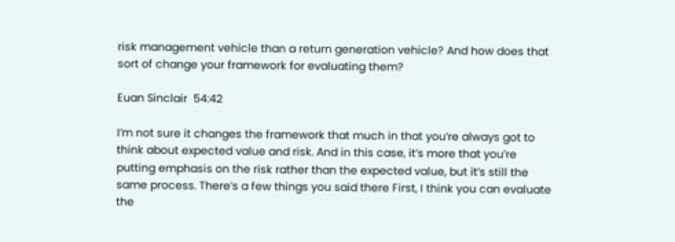risk management vehicle than a return generation vehicle? And how does that sort of change your framework for evaluating them?

Euan Sinclair  54:42

I’m not sure it changes the framework that much in that you’re always got to think about expected value and risk. And in this case, it’s more that you’re putting emphasis on the risk rather than the expected value, but it’s still the same process. There’s a few things you said there First, I think you can evaluate the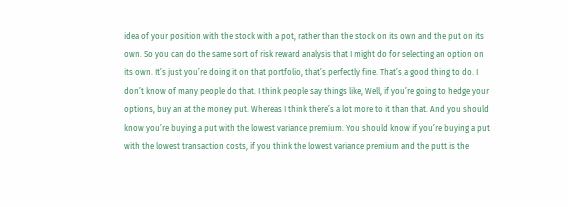idea of your position with the stock with a pot, rather than the stock on its own and the put on its own. So you can do the same sort of risk reward analysis that I might do for selecting an option on its own. It’s just you’re doing it on that portfolio, that’s perfectly fine. That’s a good thing to do. I don’t know of many people do that. I think people say things like, Well, if you’re going to hedge your options, buy an at the money put. Whereas I think there’s a lot more to it than that. And you should know you’re buying a put with the lowest variance premium. You should know if you’re buying a put with the lowest transaction costs, if you think the lowest variance premium and the putt is the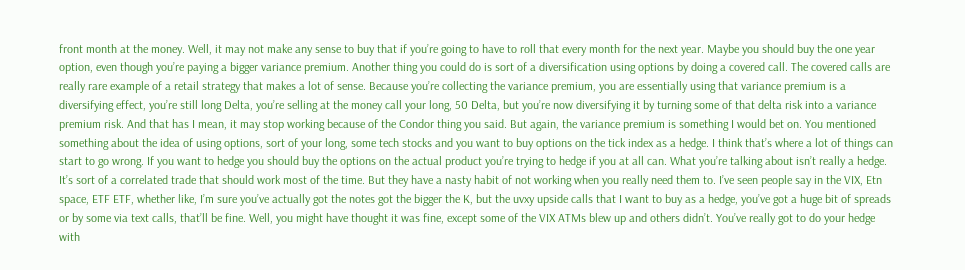front month at the money. Well, it may not make any sense to buy that if you’re going to have to roll that every month for the next year. Maybe you should buy the one year option, even though you’re paying a bigger variance premium. Another thing you could do is sort of a diversification using options by doing a covered call. The covered calls are really rare example of a retail strategy that makes a lot of sense. Because you’re collecting the variance premium, you are essentially using that variance premium is a diversifying effect, you’re still long Delta, you’re selling at the money call your long, 50 Delta, but you’re now diversifying it by turning some of that delta risk into a variance premium risk. And that has I mean, it may stop working because of the Condor thing you said. But again, the variance premium is something I would bet on. You mentioned something about the idea of using options, sort of your long, some tech stocks and you want to buy options on the tick index as a hedge. I think that’s where a lot of things can start to go wrong. If you want to hedge you should buy the options on the actual product you’re trying to hedge if you at all can. What you’re talking about isn’t really a hedge. It’s sort of a correlated trade that should work most of the time. But they have a nasty habit of not working when you really need them to. I’ve seen people say in the VIX, Etn space, ETF ETF, whether like, I’m sure you’ve actually got the notes got the bigger the K, but the uvxy upside calls that I want to buy as a hedge, you’ve got a huge bit of spreads or by some via text calls, that’ll be fine. Well, you might have thought it was fine, except some of the VIX ATMs blew up and others didn’t. You’ve really got to do your hedge with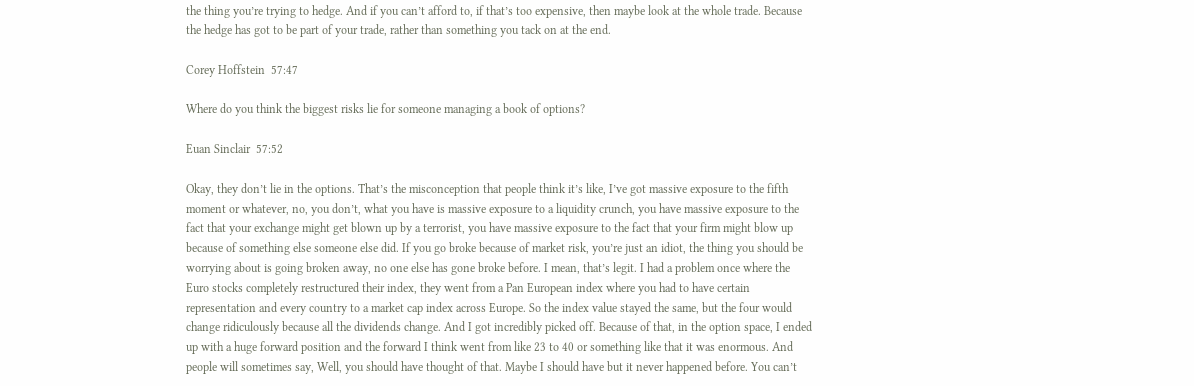the thing you’re trying to hedge. And if you can’t afford to, if that’s too expensive, then maybe look at the whole trade. Because the hedge has got to be part of your trade, rather than something you tack on at the end.

Corey Hoffstein  57:47

Where do you think the biggest risks lie for someone managing a book of options?

Euan Sinclair  57:52

Okay, they don’t lie in the options. That’s the misconception that people think it’s like, I’ve got massive exposure to the fifth moment or whatever, no, you don’t, what you have is massive exposure to a liquidity crunch, you have massive exposure to the fact that your exchange might get blown up by a terrorist, you have massive exposure to the fact that your firm might blow up because of something else someone else did. If you go broke because of market risk, you’re just an idiot, the thing you should be worrying about is going broken away, no one else has gone broke before. I mean, that’s legit. I had a problem once where the Euro stocks completely restructured their index, they went from a Pan European index where you had to have certain representation and every country to a market cap index across Europe. So the index value stayed the same, but the four would change ridiculously because all the dividends change. And I got incredibly picked off. Because of that, in the option space, I ended up with a huge forward position and the forward I think went from like 23 to 40 or something like that it was enormous. And people will sometimes say, Well, you should have thought of that. Maybe I should have but it never happened before. You can’t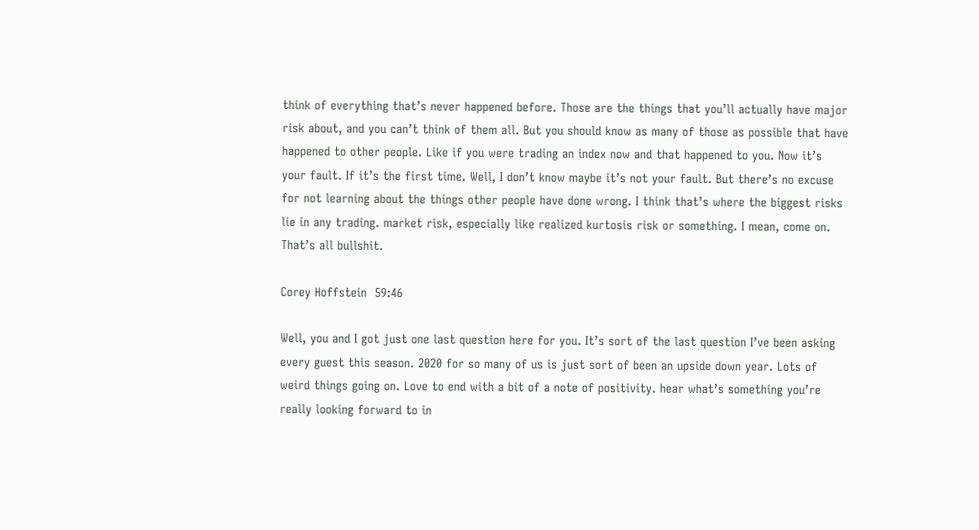think of everything that’s never happened before. Those are the things that you’ll actually have major risk about, and you can’t think of them all. But you should know as many of those as possible that have happened to other people. Like if you were trading an index now and that happened to you. Now it’s your fault. If it’s the first time. Well, I don’t know maybe it’s not your fault. But there’s no excuse for not learning about the things other people have done wrong. I think that’s where the biggest risks lie in any trading. market risk, especially like realized kurtosis risk or something. I mean, come on. That’s all bullshit.

Corey Hoffstein  59:46

Well, you and I got just one last question here for you. It’s sort of the last question I’ve been asking every guest this season. 2020 for so many of us is just sort of been an upside down year. Lots of weird things going on. Love to end with a bit of a note of positivity. hear what’s something you’re really looking forward to in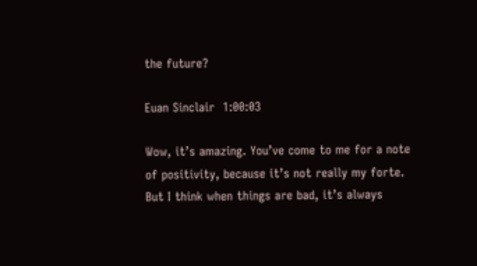the future?

Euan Sinclair  1:00:03

Wow, it’s amazing. You’ve come to me for a note of positivity, because it’s not really my forte. But I think when things are bad, it’s always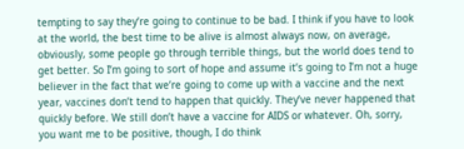tempting to say they’re going to continue to be bad. I think if you have to look at the world, the best time to be alive is almost always now, on average, obviously, some people go through terrible things, but the world does tend to get better. So I’m going to sort of hope and assume it’s going to I’m not a huge believer in the fact that we’re going to come up with a vaccine and the next year, vaccines don’t tend to happen that quickly. They’ve never happened that quickly before. We still don’t have a vaccine for AIDS or whatever. Oh, sorry, you want me to be positive, though, I do think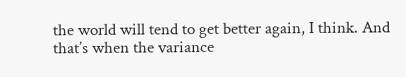the world will tend to get better again, I think. And that’s when the variance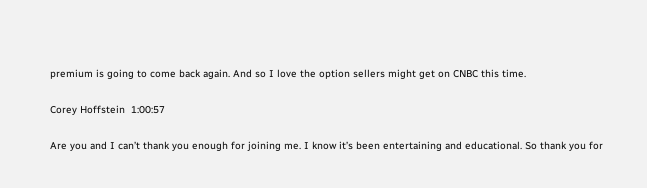premium is going to come back again. And so I love the option sellers might get on CNBC this time.

Corey Hoffstein  1:00:57

Are you and I can’t thank you enough for joining me. I know it’s been entertaining and educational. So thank you for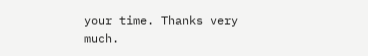your time. Thanks very much.